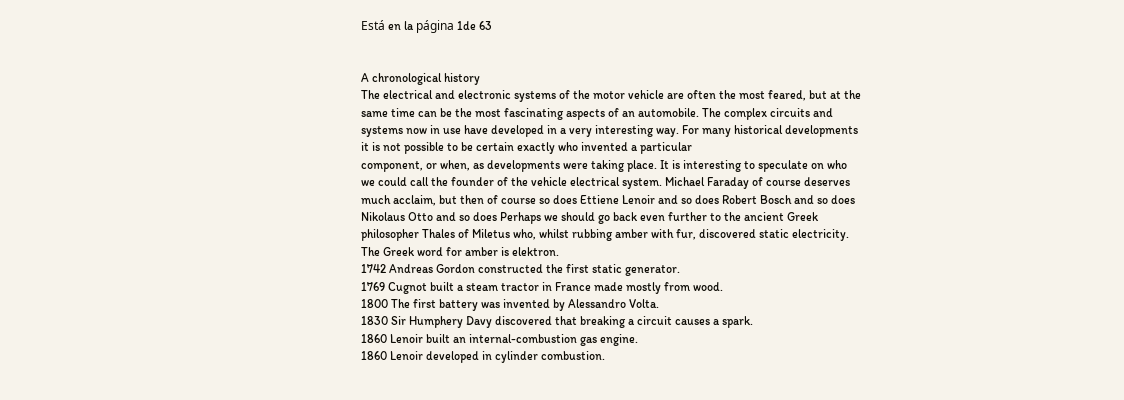Está en la página 1de 63


A chronological history
The electrical and electronic systems of the motor vehicle are often the most feared, but at the
same time can be the most fascinating aspects of an automobile. The complex circuits and
systems now in use have developed in a very interesting way. For many historical developments
it is not possible to be certain exactly who invented a particular
component, or when, as developments were taking place. It is interesting to speculate on who
we could call the founder of the vehicle electrical system. Michael Faraday of course deserves
much acclaim, but then of course so does Ettiene Lenoir and so does Robert Bosch and so does
Nikolaus Otto and so does Perhaps we should go back even further to the ancient Greek
philosopher Thales of Miletus who, whilst rubbing amber with fur, discovered static electricity.
The Greek word for amber is elektron.
1742 Andreas Gordon constructed the first static generator.
1769 Cugnot built a steam tractor in France made mostly from wood.
1800 The first battery was invented by Alessandro Volta.
1830 Sir Humphery Davy discovered that breaking a circuit causes a spark.
1860 Lenoir built an internal-combustion gas engine.
1860 Lenoir developed in cylinder combustion.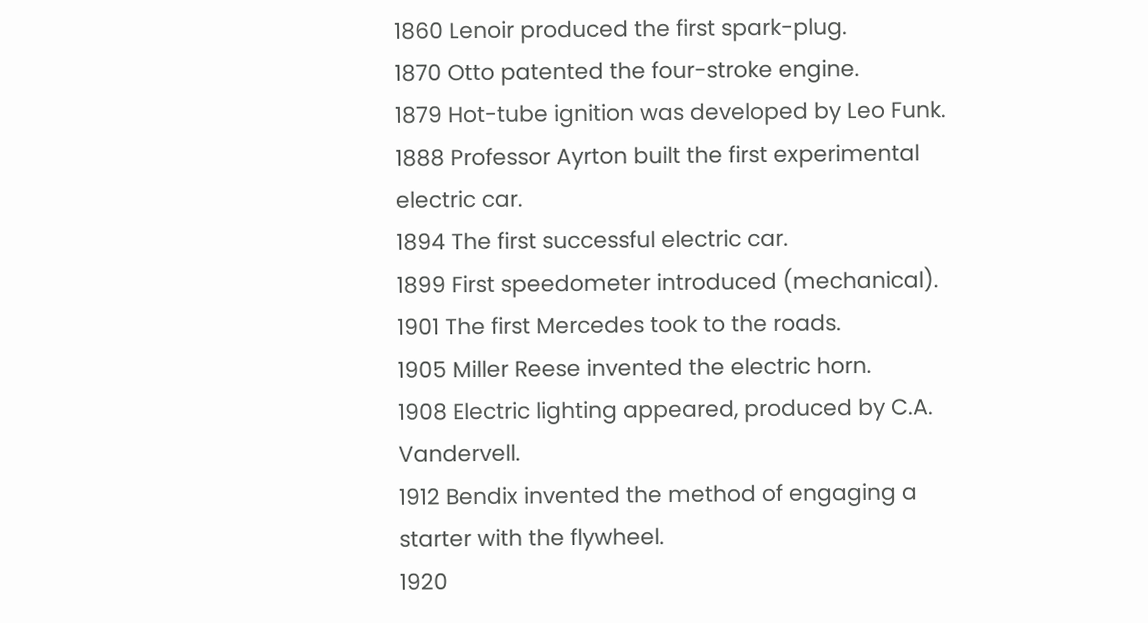1860 Lenoir produced the first spark-plug.
1870 Otto patented the four-stroke engine.
1879 Hot-tube ignition was developed by Leo Funk.
1888 Professor Ayrton built the first experimental electric car.
1894 The first successful electric car.
1899 First speedometer introduced (mechanical).
1901 The first Mercedes took to the roads.
1905 Miller Reese invented the electric horn.
1908 Electric lighting appeared, produced by C.A. Vandervell.
1912 Bendix invented the method of engaging a starter with the flywheel.
1920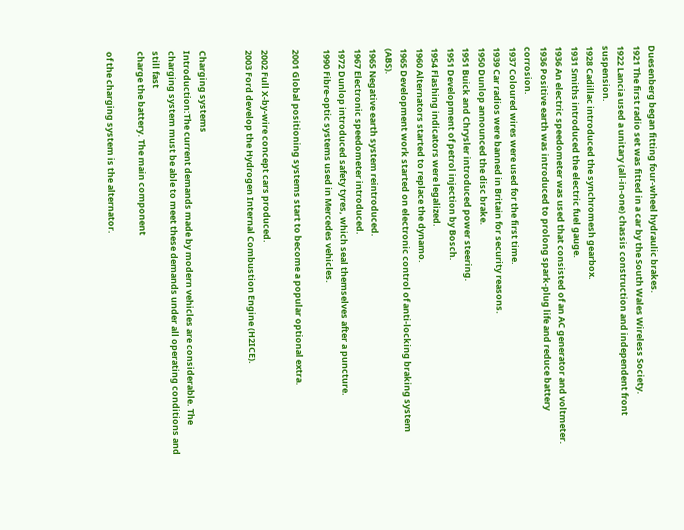Duesenberg began fitting four-wheel hydraulic brakes.
1921 The first radio set was fitted in a car by the South Wales Wireless Society.
1922 Lancia used a unitary (all-in-one) chassis construction and independent front suspension.
1928 Cadillac introduced the synchromesh gearbox.
1931 Smiths introduced the electric fuel gauge.
1936 An electric speedometer was used that consisted of an AC generator and voltmeter.
1936 Positive earth was introduced to prolong spark-plug life and reduce battery corrosion.
1937 Coloured wires were used for the first time.
1939 Car radios were banned in Britain for security reasons.
1950 Dunlop announced the disc brake.
1951 Buick and Chrysler introduced power steering.
1951 Development of petrol injection by Bosch.
1954 Flashing indicators were legalized.
1960 Alternators started to replace the dynamo.
1965 Development work started on electronic control of anti-locking braking system (ABS).
1965 Negative earth system reintroduced.
1967 Electronic speedometer introduced.
1972 Dunlop introduced safety tyres, which seal themselves after a puncture.
1990 Fibre-optic systems used in Mercedes vehicles.

2001 Global positioning systems start to become a popular optional extra.

2002 Full X-by-wire concept cars produced.
2003 Ford develop the Hydrogen Internal Combustion Engine (H2ICE).


Charging systems
Introduction:The current demands made by modern vehicles are considerable. The
charging system must be able to meet these demands under all operating conditions and still fast
charge the battery. The main component

of the charging system is the alternator.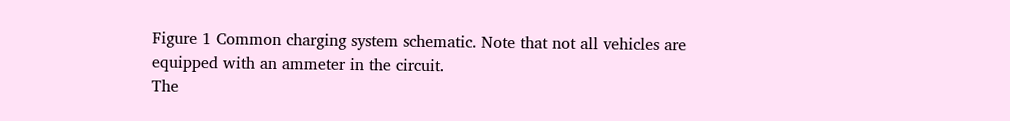Figure 1 Common charging system schematic. Note that not all vehicles are
equipped with an ammeter in the circuit.
The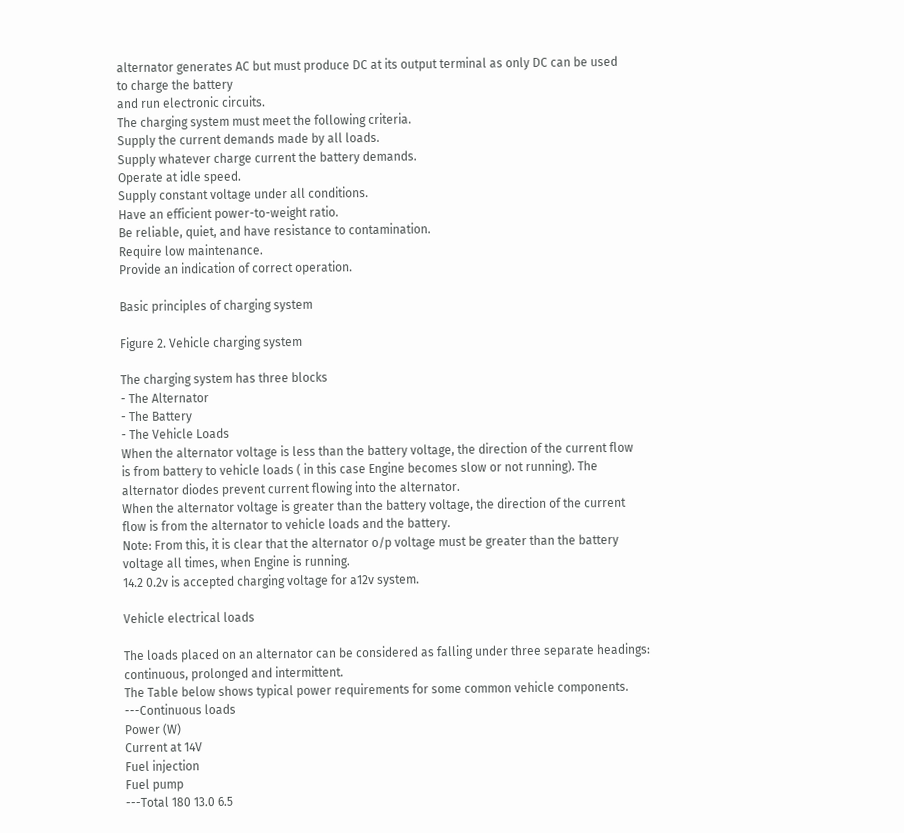alternator generates AC but must produce DC at its output terminal as only DC can be used
to charge the battery
and run electronic circuits.
The charging system must meet the following criteria.
Supply the current demands made by all loads.
Supply whatever charge current the battery demands.
Operate at idle speed.
Supply constant voltage under all conditions.
Have an efficient power-to-weight ratio.
Be reliable, quiet, and have resistance to contamination.
Require low maintenance.
Provide an indication of correct operation.

Basic principles of charging system

Figure 2. Vehicle charging system

The charging system has three blocks
- The Alternator
- The Battery
- The Vehicle Loads
When the alternator voltage is less than the battery voltage, the direction of the current flow
is from battery to vehicle loads ( in this case Engine becomes slow or not running). The
alternator diodes prevent current flowing into the alternator.
When the alternator voltage is greater than the battery voltage, the direction of the current
flow is from the alternator to vehicle loads and the battery.
Note: From this, it is clear that the alternator o/p voltage must be greater than the battery
voltage all times, when Engine is running.
14.2 0.2v is accepted charging voltage for a12v system.

Vehicle electrical loads

The loads placed on an alternator can be considered as falling under three separate headings:
continuous, prolonged and intermittent.
The Table below shows typical power requirements for some common vehicle components.
---Continuous loads
Power (W)
Current at 14V
Fuel injection
Fuel pump
---Total 180 13.0 6.5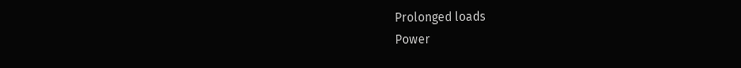Prolonged loads
Power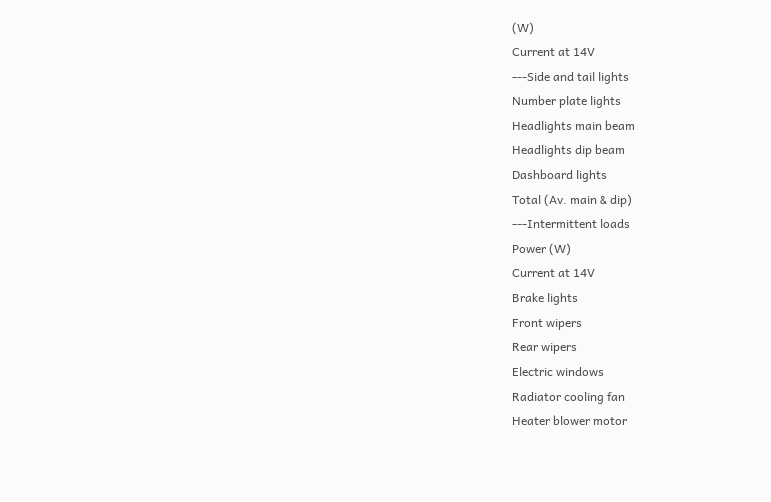(W)
Current at 14V
---Side and tail lights
Number plate lights
Headlights main beam
Headlights dip beam
Dashboard lights
Total (Av. main & dip)
---Intermittent loads
Power (W)
Current at 14V
Brake lights
Front wipers
Rear wipers
Electric windows
Radiator cooling fan
Heater blower motor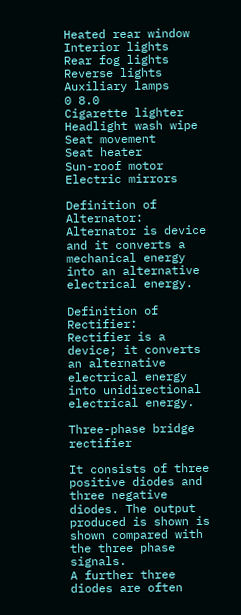Heated rear window
Interior lights
Rear fog lights
Reverse lights
Auxiliary lamps
0 8.0
Cigarette lighter
Headlight wash wipe
Seat movement
Seat heater
Sun-roof motor
Electric mirrors

Definition of Alternator:
Alternator is device and it converts a mechanical energy into an alternative electrical energy.

Definition of Rectifier:
Rectifier is a device; it converts an alternative electrical energy into unidirectional electrical energy.

Three-phase bridge rectifier

It consists of three positive diodes and three negative diodes. The output
produced is shown is shown compared with the three phase signals.
A further three diodes are often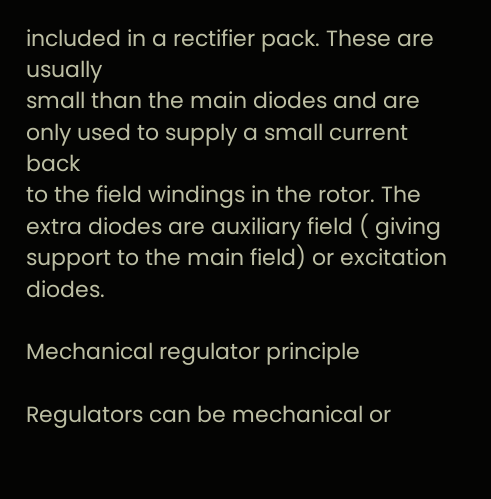included in a rectifier pack. These are usually
small than the main diodes and are only used to supply a small current back
to the field windings in the rotor. The extra diodes are auxiliary field ( giving
support to the main field) or excitation diodes.

Mechanical regulator principle

Regulators can be mechanical or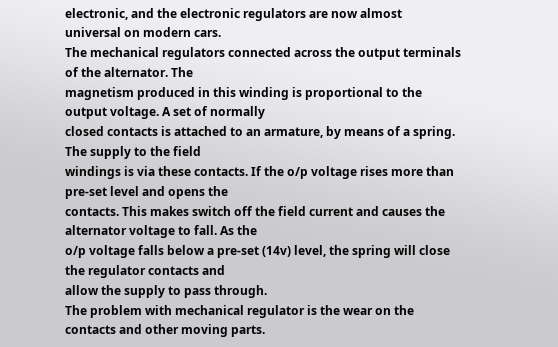electronic, and the electronic regulators are now almost
universal on modern cars.
The mechanical regulators connected across the output terminals of the alternator. The
magnetism produced in this winding is proportional to the output voltage. A set of normally
closed contacts is attached to an armature, by means of a spring. The supply to the field
windings is via these contacts. If the o/p voltage rises more than pre-set level and opens the
contacts. This makes switch off the field current and causes the alternator voltage to fall. As the
o/p voltage falls below a pre-set (14v) level, the spring will close the regulator contacts and
allow the supply to pass through.
The problem with mechanical regulator is the wear on the contacts and other moving parts.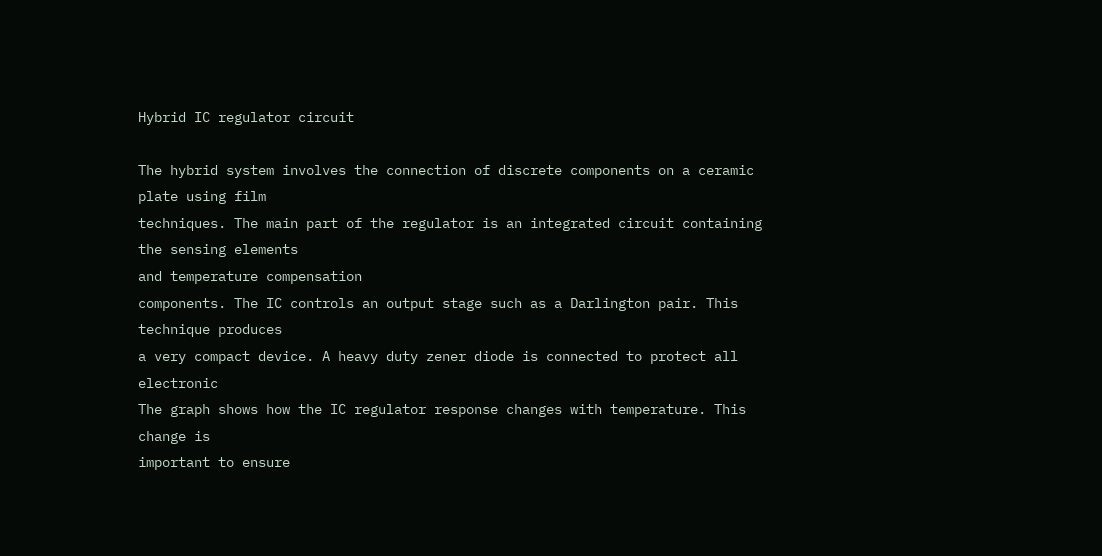Hybrid IC regulator circuit

The hybrid system involves the connection of discrete components on a ceramic plate using film
techniques. The main part of the regulator is an integrated circuit containing the sensing elements
and temperature compensation
components. The IC controls an output stage such as a Darlington pair. This technique produces
a very compact device. A heavy duty zener diode is connected to protect all electronic
The graph shows how the IC regulator response changes with temperature. This change is
important to ensure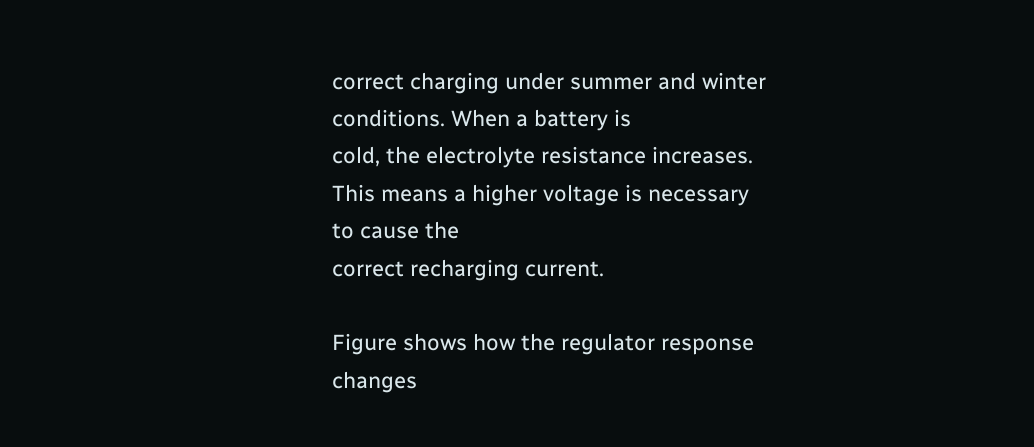correct charging under summer and winter conditions. When a battery is
cold, the electrolyte resistance increases. This means a higher voltage is necessary to cause the
correct recharging current.

Figure shows how the regulator response changes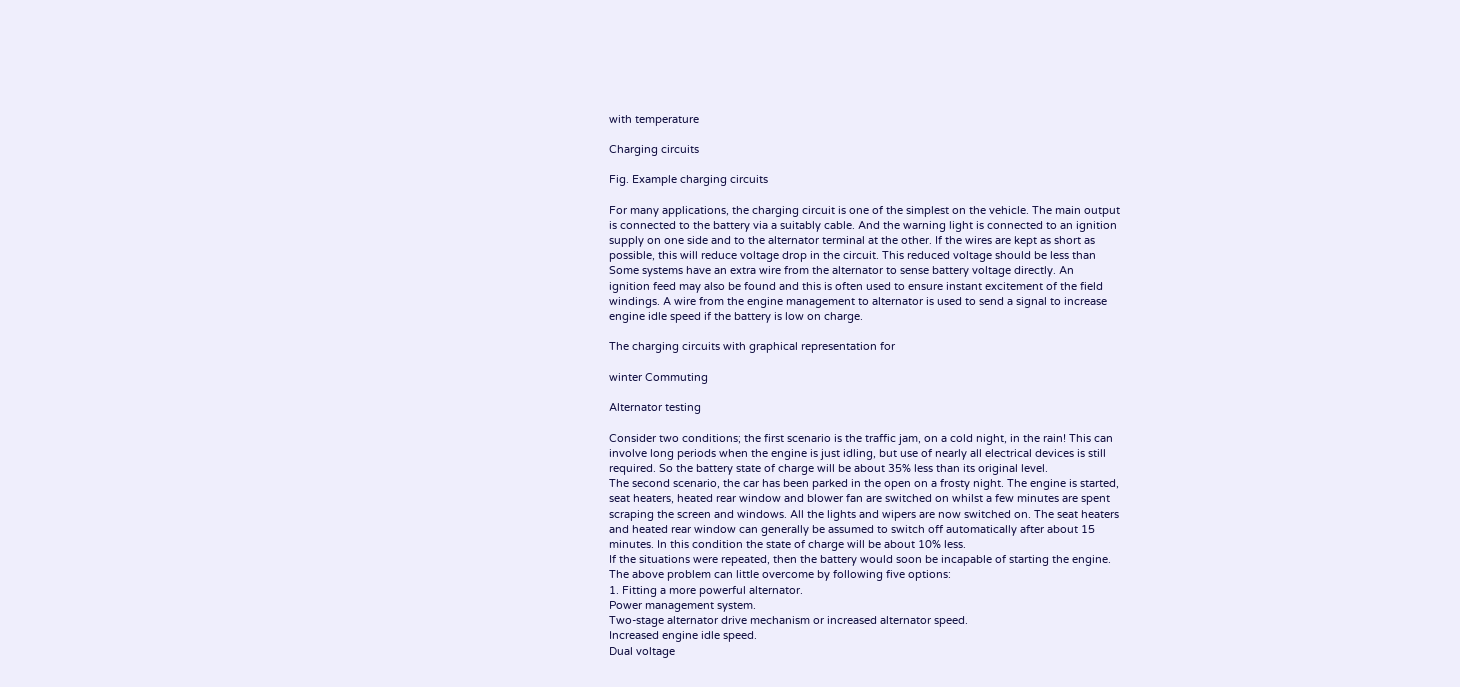with temperature

Charging circuits

Fig. Example charging circuits

For many applications, the charging circuit is one of the simplest on the vehicle. The main output
is connected to the battery via a suitably cable. And the warning light is connected to an ignition
supply on one side and to the alternator terminal at the other. If the wires are kept as short as
possible, this will reduce voltage drop in the circuit. This reduced voltage should be less than
Some systems have an extra wire from the alternator to sense battery voltage directly. An
ignition feed may also be found and this is often used to ensure instant excitement of the field
windings. A wire from the engine management to alternator is used to send a signal to increase
engine idle speed if the battery is low on charge.

The charging circuits with graphical representation for

winter Commuting

Alternator testing

Consider two conditions; the first scenario is the traffic jam, on a cold night, in the rain! This can
involve long periods when the engine is just idling, but use of nearly all electrical devices is still
required. So the battery state of charge will be about 35% less than its original level.
The second scenario, the car has been parked in the open on a frosty night. The engine is started,
seat heaters, heated rear window and blower fan are switched on whilst a few minutes are spent
scraping the screen and windows. All the lights and wipers are now switched on. The seat heaters
and heated rear window can generally be assumed to switch off automatically after about 15
minutes. In this condition the state of charge will be about 10% less.
If the situations were repeated, then the battery would soon be incapable of starting the engine.
The above problem can little overcome by following five options:
1. Fitting a more powerful alternator.
Power management system.
Two-stage alternator drive mechanism or increased alternator speed.
Increased engine idle speed.
Dual voltage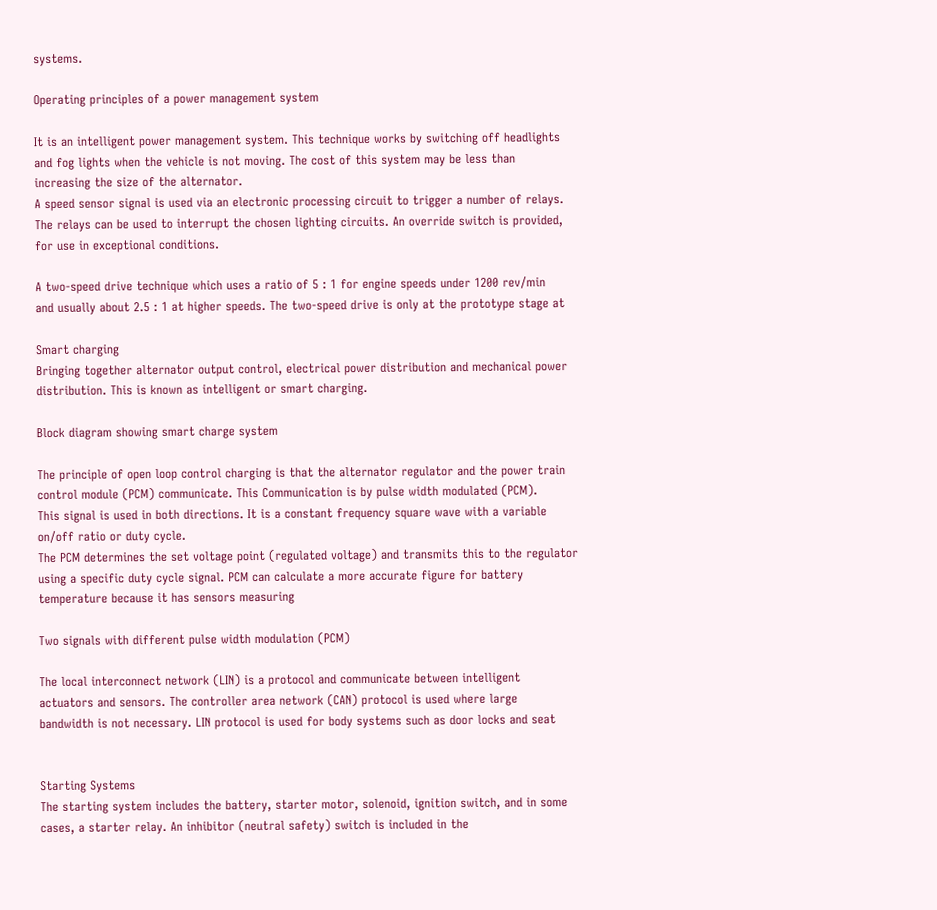systems.

Operating principles of a power management system

It is an intelligent power management system. This technique works by switching off headlights
and fog lights when the vehicle is not moving. The cost of this system may be less than
increasing the size of the alternator.
A speed sensor signal is used via an electronic processing circuit to trigger a number of relays.
The relays can be used to interrupt the chosen lighting circuits. An override switch is provided,
for use in exceptional conditions.

A two-speed drive technique which uses a ratio of 5 : 1 for engine speeds under 1200 rev/min
and usually about 2.5 : 1 at higher speeds. The two-speed drive is only at the prototype stage at

Smart charging
Bringing together alternator output control, electrical power distribution and mechanical power
distribution. This is known as intelligent or smart charging.

Block diagram showing smart charge system

The principle of open loop control charging is that the alternator regulator and the power train
control module (PCM) communicate. This Communication is by pulse width modulated (PCM).
This signal is used in both directions. It is a constant frequency square wave with a variable
on/off ratio or duty cycle.
The PCM determines the set voltage point (regulated voltage) and transmits this to the regulator
using a specific duty cycle signal. PCM can calculate a more accurate figure for battery
temperature because it has sensors measuring

Two signals with different pulse width modulation (PCM)

The local interconnect network (LIN) is a protocol and communicate between intelligent
actuators and sensors. The controller area network (CAN) protocol is used where large
bandwidth is not necessary. LIN protocol is used for body systems such as door locks and seat


Starting Systems
The starting system includes the battery, starter motor, solenoid, ignition switch, and in some
cases, a starter relay. An inhibitor (neutral safety) switch is included in the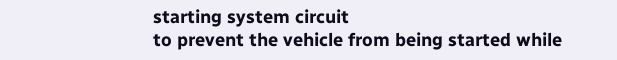starting system circuit
to prevent the vehicle from being started while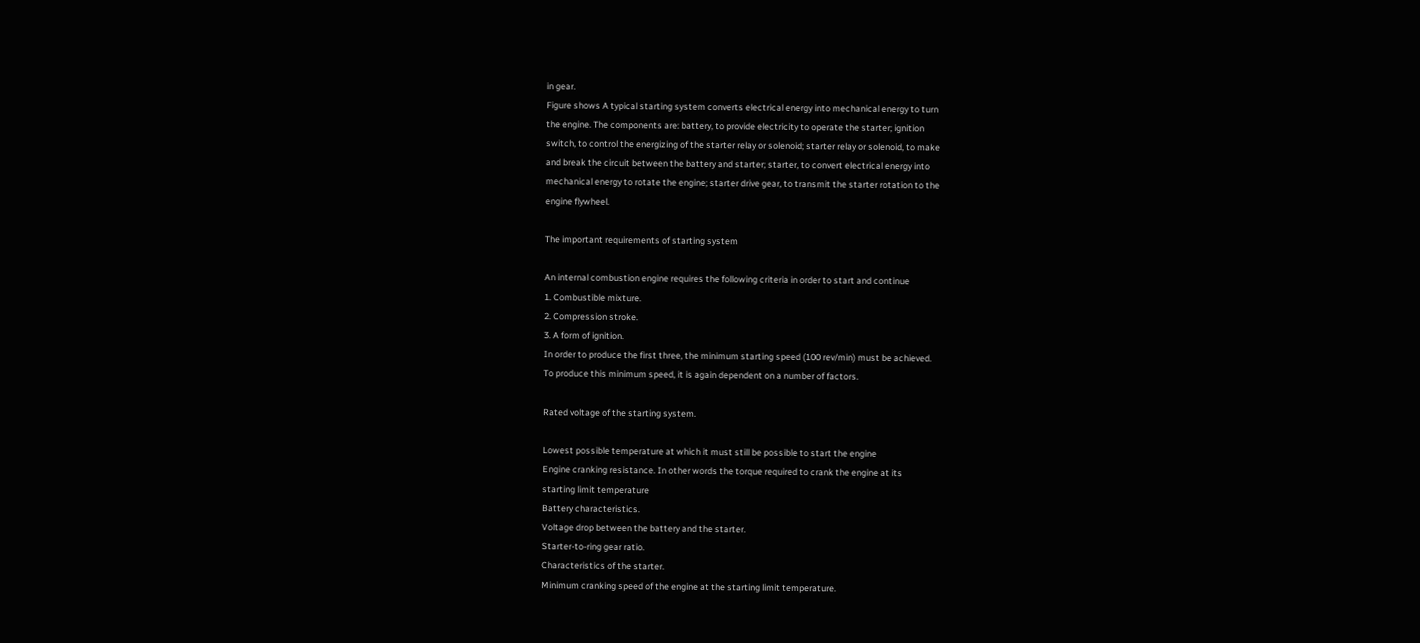in gear.
Figure shows A typical starting system converts electrical energy into mechanical energy to turn
the engine. The components are: battery, to provide electricity to operate the starter; ignition
switch, to control the energizing of the starter relay or solenoid; starter relay or solenoid, to make
and break the circuit between the battery and starter; starter, to convert electrical energy into
mechanical energy to rotate the engine; starter drive gear, to transmit the starter rotation to the
engine flywheel.

The important requirements of starting system

An internal combustion engine requires the following criteria in order to start and continue
1. Combustible mixture.
2. Compression stroke.
3. A form of ignition.
In order to produce the first three, the minimum starting speed (100 rev/min) must be achieved.
To produce this minimum speed, it is again dependent on a number of factors.

Rated voltage of the starting system.

Lowest possible temperature at which it must still be possible to start the engine
Engine cranking resistance. In other words the torque required to crank the engine at its
starting limit temperature
Battery characteristics.
Voltage drop between the battery and the starter.
Starter-to-ring gear ratio.
Characteristics of the starter.
Minimum cranking speed of the engine at the starting limit temperature.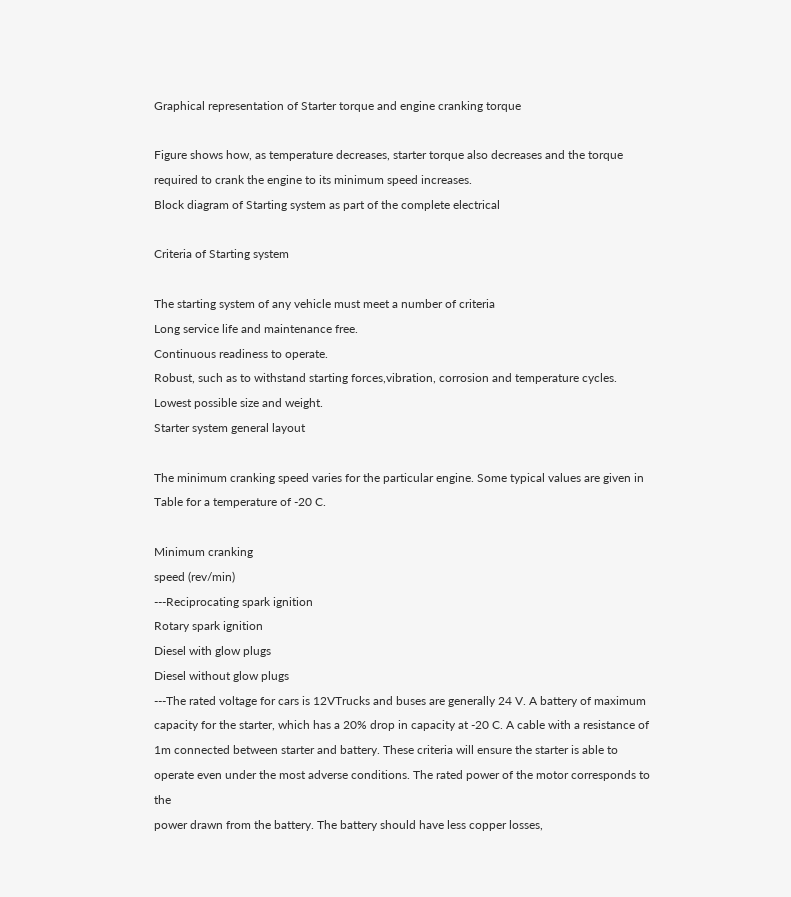Graphical representation of Starter torque and engine cranking torque

Figure shows how, as temperature decreases, starter torque also decreases and the torque
required to crank the engine to its minimum speed increases.
Block diagram of Starting system as part of the complete electrical

Criteria of Starting system

The starting system of any vehicle must meet a number of criteria
Long service life and maintenance free.
Continuous readiness to operate.
Robust, such as to withstand starting forces,vibration, corrosion and temperature cycles.
Lowest possible size and weight.
Starter system general layout

The minimum cranking speed varies for the particular engine. Some typical values are given in
Table for a temperature of -20 C.

Minimum cranking
speed (rev/min)
---Reciprocating spark ignition
Rotary spark ignition
Diesel with glow plugs
Diesel without glow plugs
---The rated voltage for cars is 12VTrucks and buses are generally 24 V. A battery of maximum
capacity for the starter, which has a 20% drop in capacity at -20 C. A cable with a resistance of
1m connected between starter and battery. These criteria will ensure the starter is able to
operate even under the most adverse conditions. The rated power of the motor corresponds to the
power drawn from the battery. The battery should have less copper losses,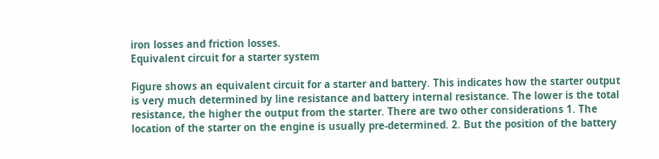iron losses and friction losses.
Equivalent circuit for a starter system

Figure shows an equivalent circuit for a starter and battery. This indicates how the starter output
is very much determined by line resistance and battery internal resistance. The lower is the total
resistance, the higher the output from the starter. There are two other considerations 1. The
location of the starter on the engine is usually pre-determined. 2. But the position of the battery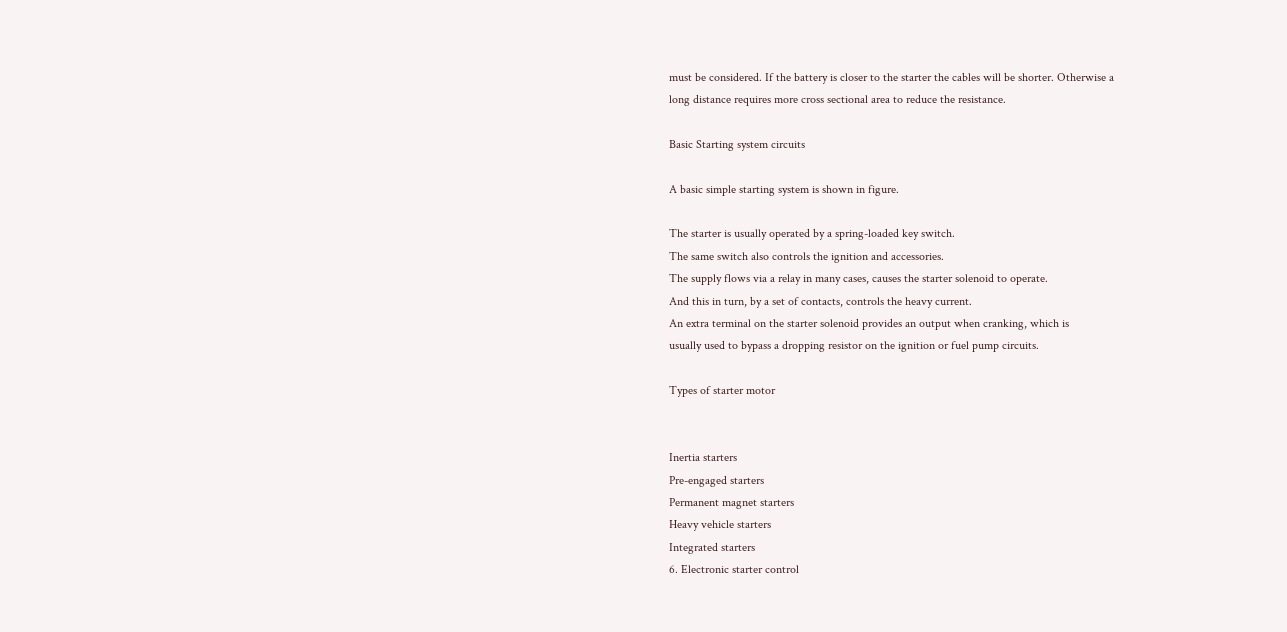must be considered. If the battery is closer to the starter the cables will be shorter. Otherwise a
long distance requires more cross sectional area to reduce the resistance.

Basic Starting system circuits

A basic simple starting system is shown in figure.

The starter is usually operated by a spring-loaded key switch.
The same switch also controls the ignition and accessories.
The supply flows via a relay in many cases, causes the starter solenoid to operate.
And this in turn, by a set of contacts, controls the heavy current.
An extra terminal on the starter solenoid provides an output when cranking, which is
usually used to bypass a dropping resistor on the ignition or fuel pump circuits.

Types of starter motor


Inertia starters
Pre-engaged starters
Permanent magnet starters
Heavy vehicle starters
Integrated starters
6. Electronic starter control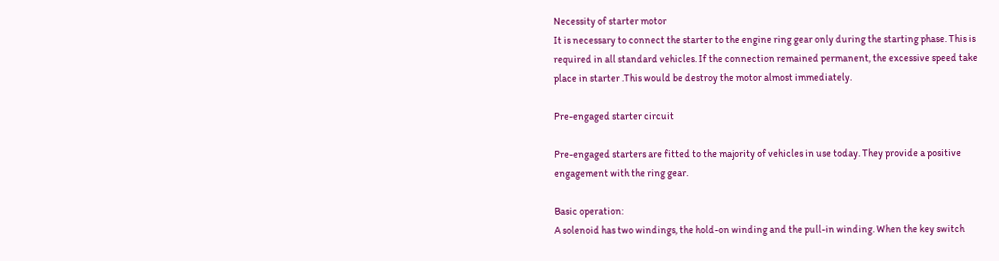Necessity of starter motor
It is necessary to connect the starter to the engine ring gear only during the starting phase. This is
required in all standard vehicles. If the connection remained permanent, the excessive speed take
place in starter .This would be destroy the motor almost immediately.

Pre-engaged starter circuit

Pre-engaged starters are fitted to the majority of vehicles in use today. They provide a positive
engagement with the ring gear.

Basic operation:
A solenoid has two windings, the hold-on winding and the pull-in winding. When the key switch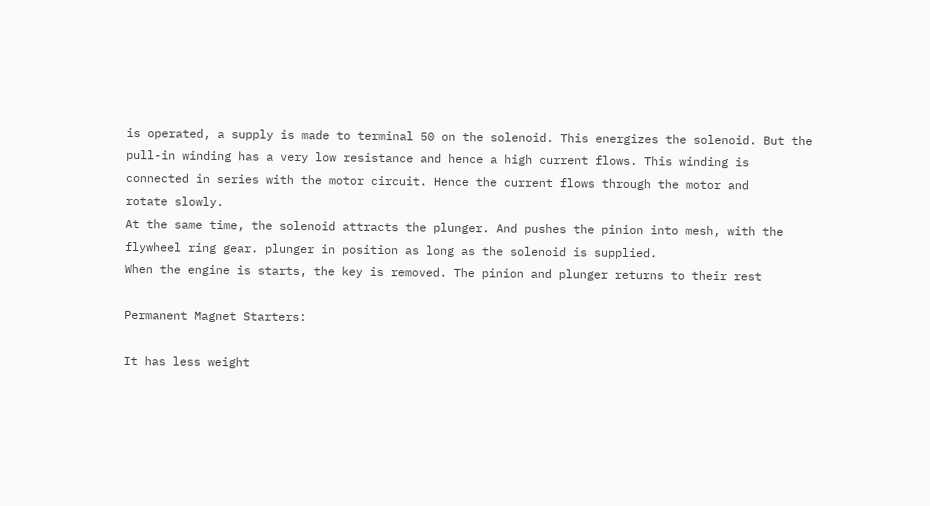is operated, a supply is made to terminal 50 on the solenoid. This energizes the solenoid. But the
pull-in winding has a very low resistance and hence a high current flows. This winding is
connected in series with the motor circuit. Hence the current flows through the motor and
rotate slowly.
At the same time, the solenoid attracts the plunger. And pushes the pinion into mesh, with the
flywheel ring gear. plunger in position as long as the solenoid is supplied.
When the engine is starts, the key is removed. The pinion and plunger returns to their rest

Permanent Magnet Starters:

It has less weight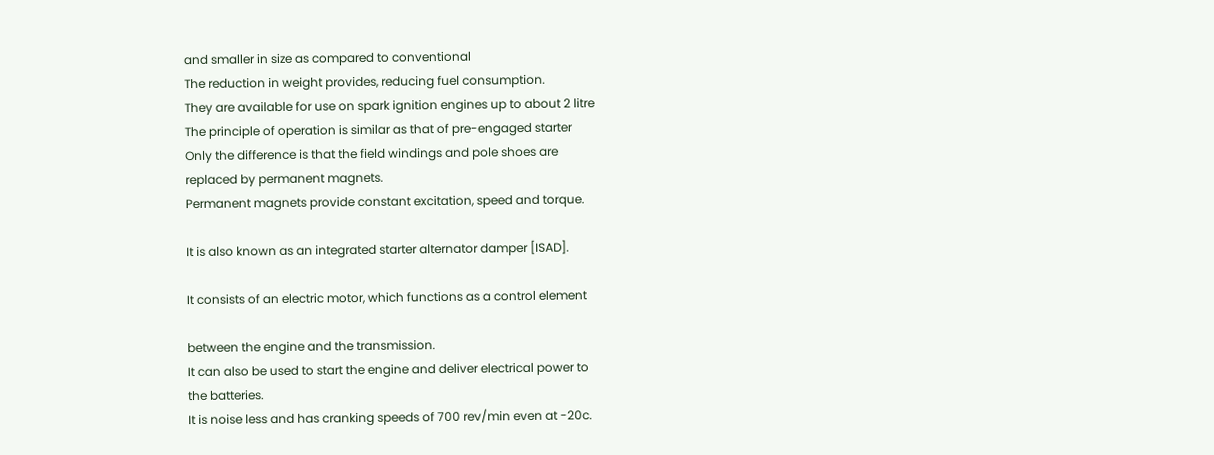and smaller in size as compared to conventional
The reduction in weight provides, reducing fuel consumption.
They are available for use on spark ignition engines up to about 2 litre
The principle of operation is similar as that of pre-engaged starter
Only the difference is that the field windings and pole shoes are
replaced by permanent magnets.
Permanent magnets provide constant excitation, speed and torque.

It is also known as an integrated starter alternator damper [ISAD].

It consists of an electric motor, which functions as a control element

between the engine and the transmission.
It can also be used to start the engine and deliver electrical power to
the batteries.
It is noise less and has cranking speeds of 700 rev/min even at -20c.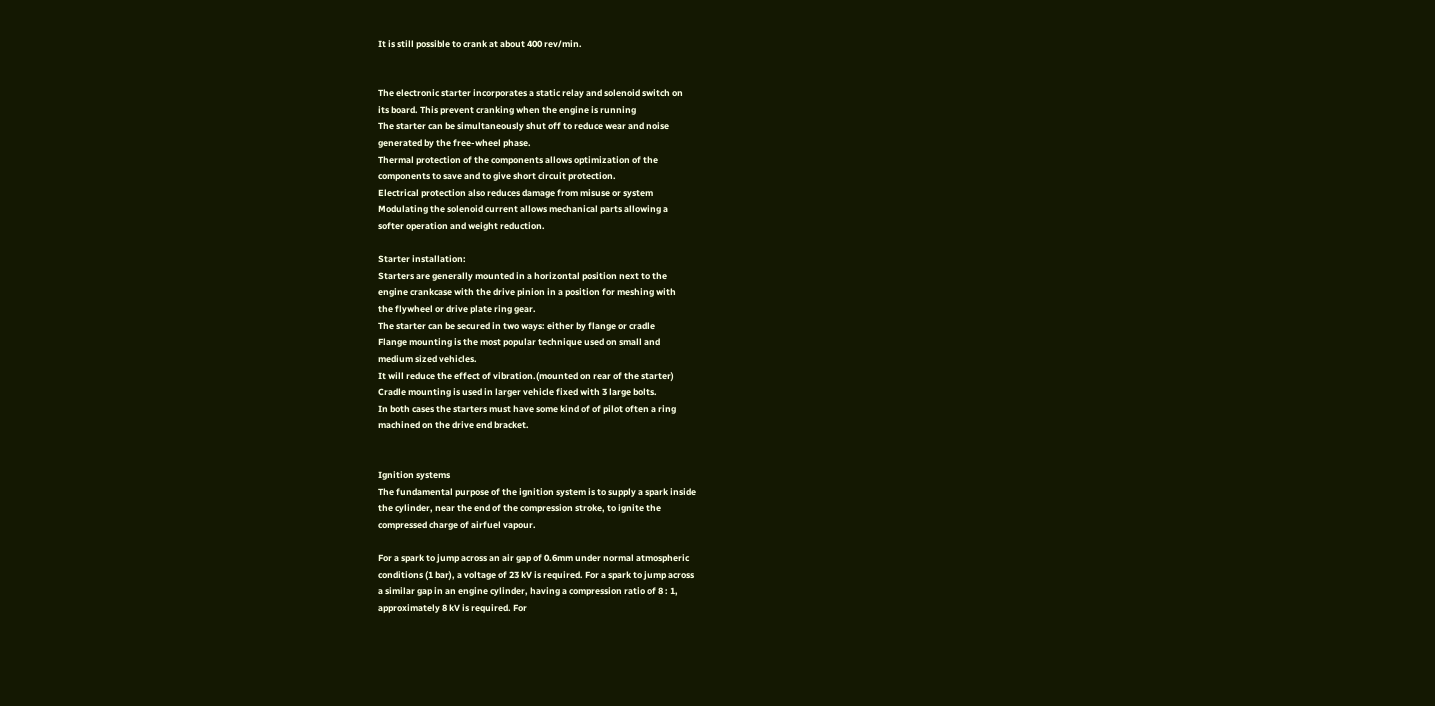It is still possible to crank at about 400 rev/min.


The electronic starter incorporates a static relay and solenoid switch on
its board. This prevent cranking when the engine is running
The starter can be simultaneously shut off to reduce wear and noise
generated by the free-wheel phase.
Thermal protection of the components allows optimization of the
components to save and to give short circuit protection.
Electrical protection also reduces damage from misuse or system
Modulating the solenoid current allows mechanical parts allowing a
softer operation and weight reduction.

Starter installation:
Starters are generally mounted in a horizontal position next to the
engine crankcase with the drive pinion in a position for meshing with
the flywheel or drive plate ring gear.
The starter can be secured in two ways: either by flange or cradle
Flange mounting is the most popular technique used on small and
medium sized vehicles.
It will reduce the effect of vibration.(mounted on rear of the starter)
Cradle mounting is used in larger vehicle fixed with 3 large bolts.
In both cases the starters must have some kind of of pilot often a ring
machined on the drive end bracket.


Ignition systems
The fundamental purpose of the ignition system is to supply a spark inside
the cylinder, near the end of the compression stroke, to ignite the
compressed charge of airfuel vapour.

For a spark to jump across an air gap of 0.6mm under normal atmospheric
conditions (1 bar), a voltage of 23 kV is required. For a spark to jump across
a similar gap in an engine cylinder, having a compression ratio of 8 : 1,
approximately 8 kV is required. For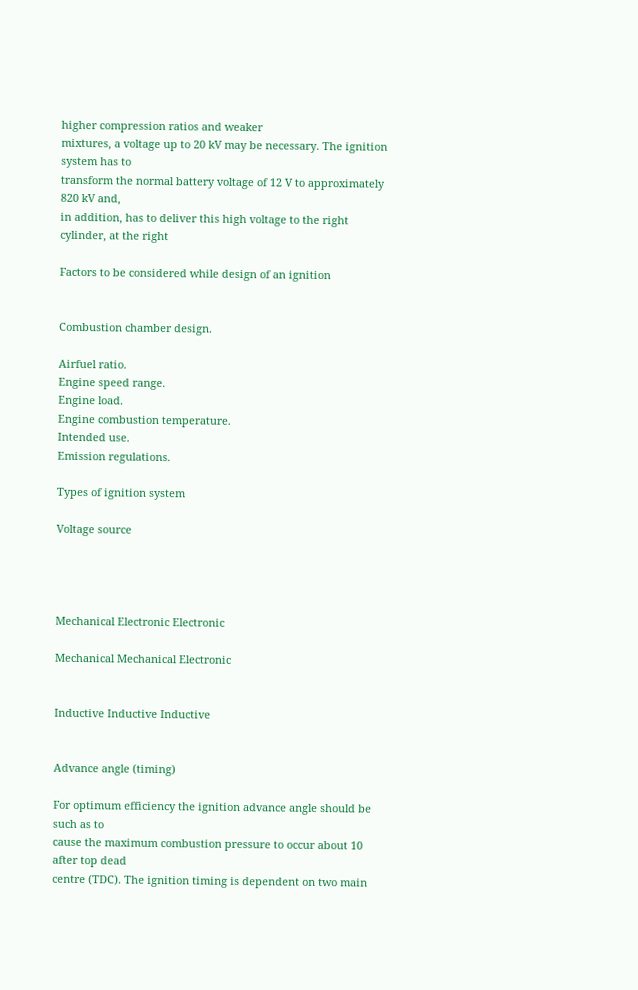higher compression ratios and weaker
mixtures, a voltage up to 20 kV may be necessary. The ignition system has to
transform the normal battery voltage of 12 V to approximately 820 kV and,
in addition, has to deliver this high voltage to the right cylinder, at the right

Factors to be considered while design of an ignition


Combustion chamber design.

Airfuel ratio.
Engine speed range.
Engine load.
Engine combustion temperature.
Intended use.
Emission regulations.

Types of ignition system

Voltage source




Mechanical Electronic Electronic

Mechanical Mechanical Electronic


Inductive Inductive Inductive


Advance angle (timing)

For optimum efficiency the ignition advance angle should be such as to
cause the maximum combustion pressure to occur about 10 after top dead
centre (TDC). The ignition timing is dependent on two main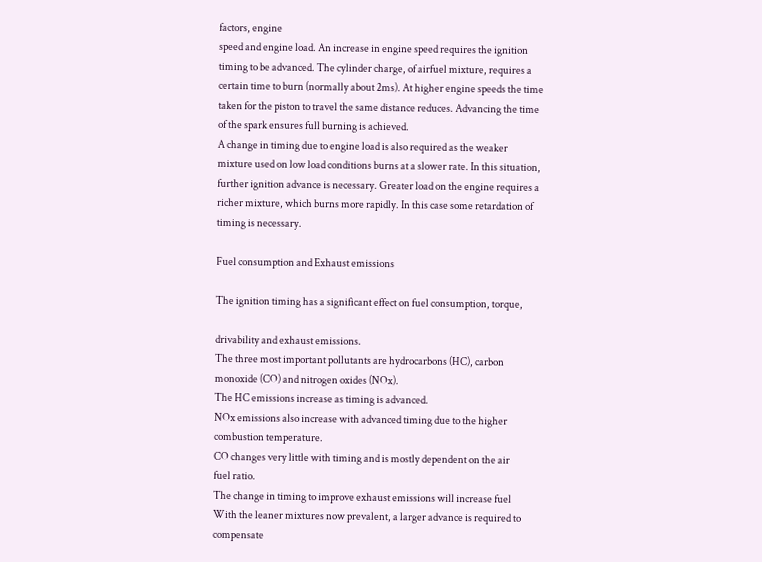factors, engine
speed and engine load. An increase in engine speed requires the ignition
timing to be advanced. The cylinder charge, of airfuel mixture, requires a
certain time to burn (normally about 2ms). At higher engine speeds the time
taken for the piston to travel the same distance reduces. Advancing the time
of the spark ensures full burning is achieved.
A change in timing due to engine load is also required as the weaker
mixture used on low load conditions burns at a slower rate. In this situation,
further ignition advance is necessary. Greater load on the engine requires a
richer mixture, which burns more rapidly. In this case some retardation of
timing is necessary.

Fuel consumption and Exhaust emissions

The ignition timing has a significant effect on fuel consumption, torque,

drivability and exhaust emissions.
The three most important pollutants are hydrocarbons (HC), carbon
monoxide (CO) and nitrogen oxides (NOx).
The HC emissions increase as timing is advanced.
NOx emissions also increase with advanced timing due to the higher
combustion temperature.
CO changes very little with timing and is mostly dependent on the air
fuel ratio.
The change in timing to improve exhaust emissions will increase fuel
With the leaner mixtures now prevalent, a larger advance is required to
compensate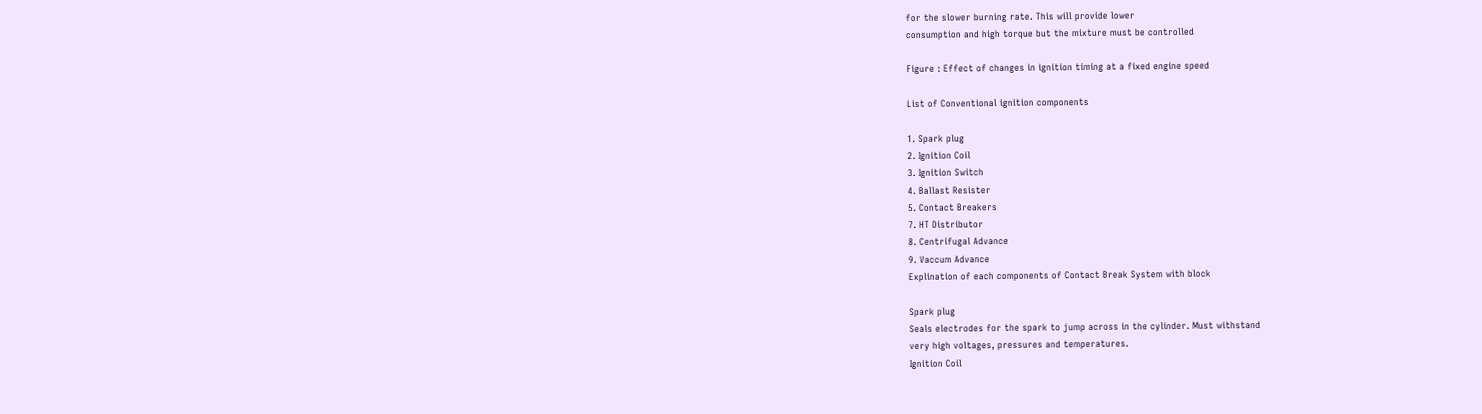for the slower burning rate. This will provide lower
consumption and high torque but the mixture must be controlled

Figure : Effect of changes in ignition timing at a fixed engine speed

List of Conventional ignition components

1. Spark plug
2. Ignition Coil
3. Ignition Switch
4. Ballast Resister
5. Contact Breakers
7. HT Distributor
8. Centrifugal Advance
9. Vaccum Advance
Explination of each components of Contact Break System with block

Spark plug
Seals electrodes for the spark to jump across in the cylinder. Must withstand
very high voltages, pressures and temperatures.
Ignition Coil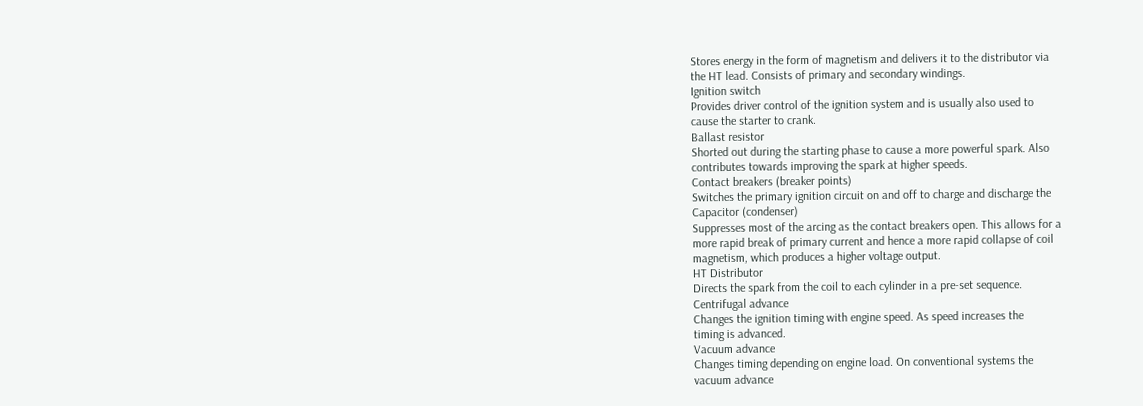Stores energy in the form of magnetism and delivers it to the distributor via
the HT lead. Consists of primary and secondary windings.
Ignition switch
Provides driver control of the ignition system and is usually also used to
cause the starter to crank.
Ballast resistor
Shorted out during the starting phase to cause a more powerful spark. Also
contributes towards improving the spark at higher speeds.
Contact breakers (breaker points)
Switches the primary ignition circuit on and off to charge and discharge the
Capacitor (condenser)
Suppresses most of the arcing as the contact breakers open. This allows for a
more rapid break of primary current and hence a more rapid collapse of coil
magnetism, which produces a higher voltage output.
HT Distributor
Directs the spark from the coil to each cylinder in a pre-set sequence.
Centrifugal advance
Changes the ignition timing with engine speed. As speed increases the
timing is advanced.
Vacuum advance
Changes timing depending on engine load. On conventional systems the
vacuum advance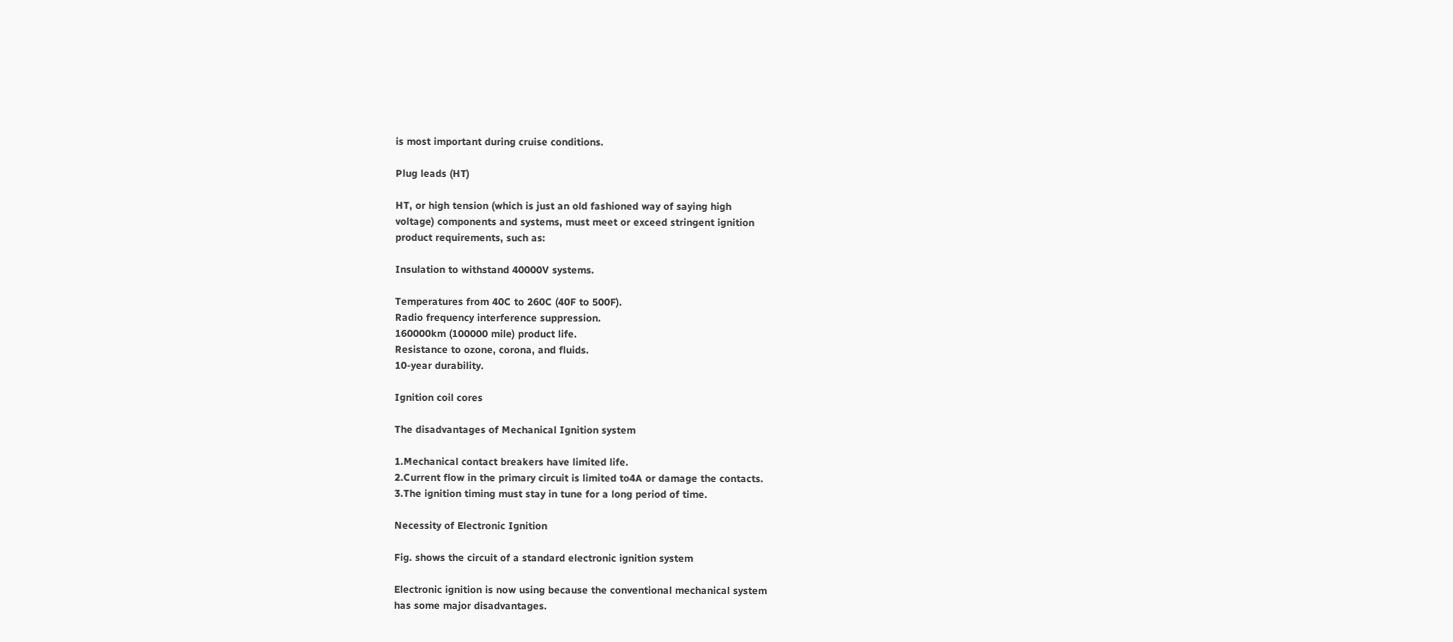is most important during cruise conditions.

Plug leads (HT)

HT, or high tension (which is just an old fashioned way of saying high
voltage) components and systems, must meet or exceed stringent ignition
product requirements, such as:

Insulation to withstand 40000V systems.

Temperatures from 40C to 260C (40F to 500F).
Radio frequency interference suppression.
160000km (100000 mile) product life.
Resistance to ozone, corona, and fluids.
10-year durability.

Ignition coil cores

The disadvantages of Mechanical Ignition system

1.Mechanical contact breakers have limited life.
2.Current flow in the primary circuit is limited to4A or damage the contacts.
3.The ignition timing must stay in tune for a long period of time.

Necessity of Electronic Ignition

Fig. shows the circuit of a standard electronic ignition system

Electronic ignition is now using because the conventional mechanical system
has some major disadvantages.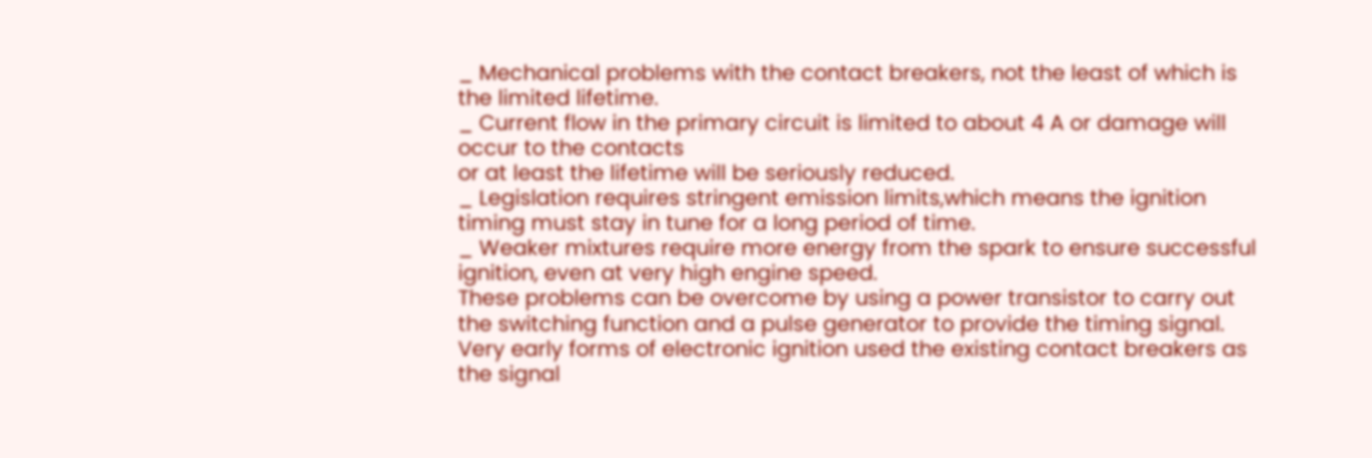_ Mechanical problems with the contact breakers, not the least of which is
the limited lifetime.
_ Current flow in the primary circuit is limited to about 4 A or damage will
occur to the contacts
or at least the lifetime will be seriously reduced.
_ Legislation requires stringent emission limits,which means the ignition
timing must stay in tune for a long period of time.
_ Weaker mixtures require more energy from the spark to ensure successful
ignition, even at very high engine speed.
These problems can be overcome by using a power transistor to carry out
the switching function and a pulse generator to provide the timing signal.
Very early forms of electronic ignition used the existing contact breakers as
the signal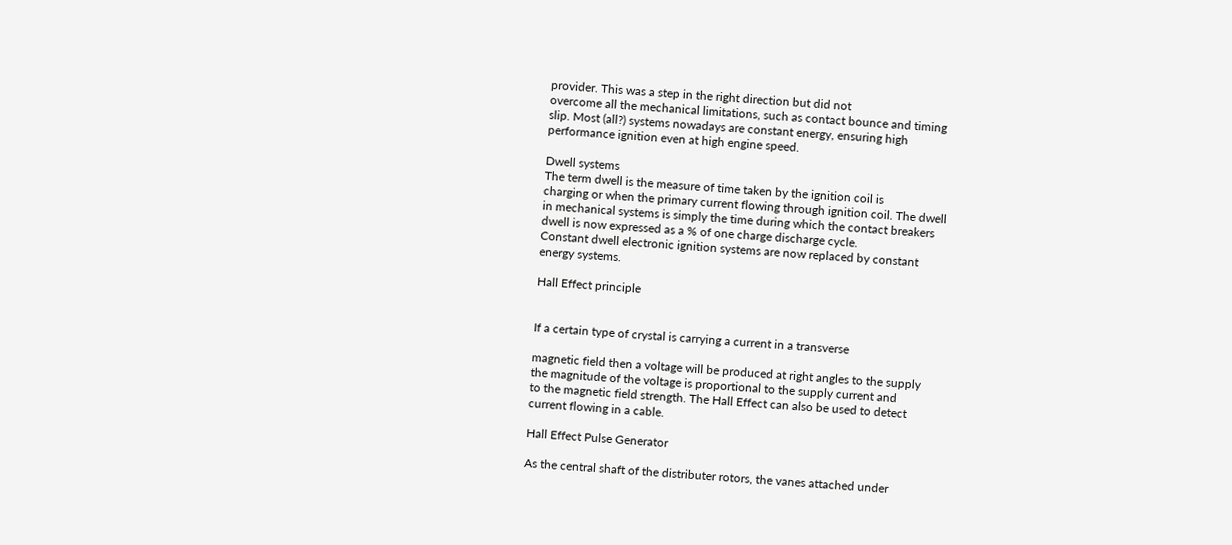provider. This was a step in the right direction but did not
overcome all the mechanical limitations, such as contact bounce and timing
slip. Most (all?) systems nowadays are constant energy, ensuring high
performance ignition even at high engine speed.

Dwell systems
The term dwell is the measure of time taken by the ignition coil is
charging or when the primary current flowing through ignition coil. The dwell
in mechanical systems is simply the time during which the contact breakers
dwell is now expressed as a % of one charge discharge cycle.
Constant dwell electronic ignition systems are now replaced by constant
energy systems.

Hall Effect principle


If a certain type of crystal is carrying a current in a transverse

magnetic field then a voltage will be produced at right angles to the supply
the magnitude of the voltage is proportional to the supply current and
to the magnetic field strength. The Hall Effect can also be used to detect
current flowing in a cable.

Hall Effect Pulse Generator

As the central shaft of the distributer rotors, the vanes attached under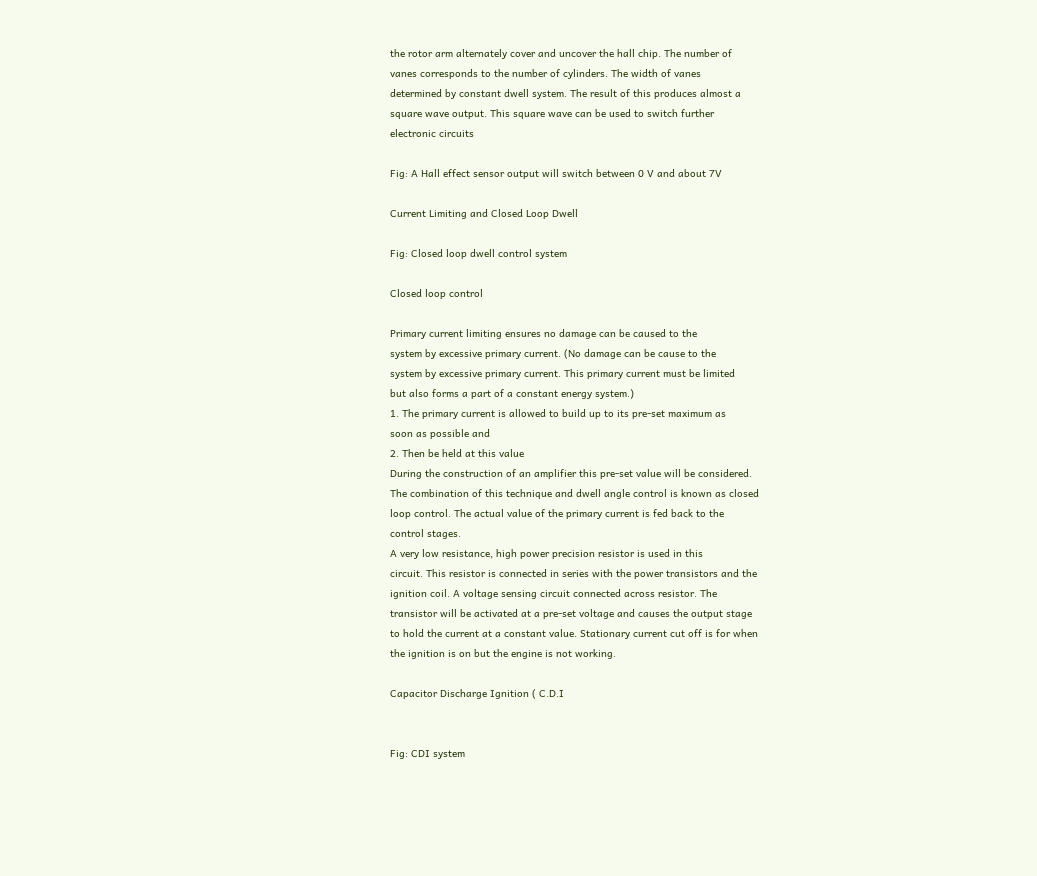the rotor arm alternately cover and uncover the hall chip. The number of
vanes corresponds to the number of cylinders. The width of vanes
determined by constant dwell system. The result of this produces almost a
square wave output. This square wave can be used to switch further
electronic circuits

Fig: A Hall effect sensor output will switch between 0 V and about 7V

Current Limiting and Closed Loop Dwell

Fig: Closed loop dwell control system

Closed loop control

Primary current limiting ensures no damage can be caused to the
system by excessive primary current. (No damage can be cause to the
system by excessive primary current. This primary current must be limited
but also forms a part of a constant energy system.)
1. The primary current is allowed to build up to its pre-set maximum as
soon as possible and
2. Then be held at this value
During the construction of an amplifier this pre-set value will be considered.
The combination of this technique and dwell angle control is known as closed
loop control. The actual value of the primary current is fed back to the
control stages.
A very low resistance, high power precision resistor is used in this
circuit. This resistor is connected in series with the power transistors and the
ignition coil. A voltage sensing circuit connected across resistor. The
transistor will be activated at a pre-set voltage and causes the output stage
to hold the current at a constant value. Stationary current cut off is for when
the ignition is on but the engine is not working.

Capacitor Discharge Ignition ( C.D.I


Fig: CDI system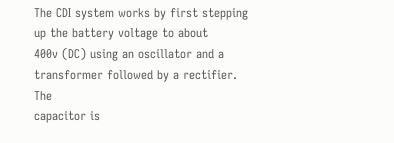The CDI system works by first stepping up the battery voltage to about
400v (DC) using an oscillator and a transformer followed by a rectifier. The
capacitor is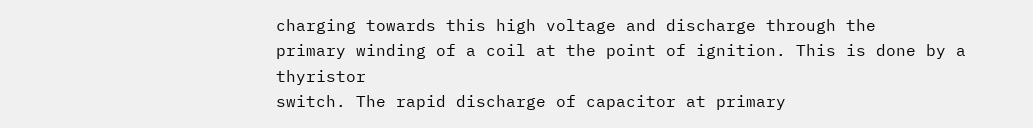charging towards this high voltage and discharge through the
primary winding of a coil at the point of ignition. This is done by a thyristor
switch. The rapid discharge of capacitor at primary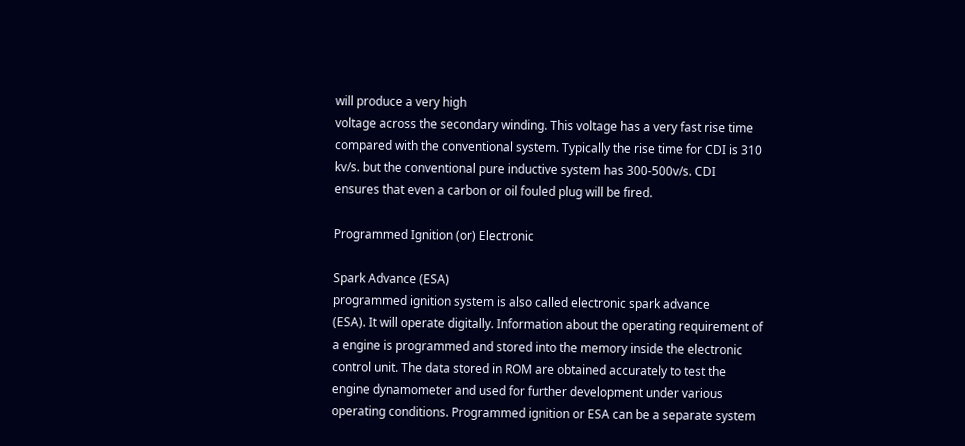will produce a very high
voltage across the secondary winding. This voltage has a very fast rise time
compared with the conventional system. Typically the rise time for CDI is 310 kv/s. but the conventional pure inductive system has 300-500v/s. CDI
ensures that even a carbon or oil fouled plug will be fired.

Programmed Ignition (or) Electronic

Spark Advance (ESA)
programmed ignition system is also called electronic spark advance
(ESA). It will operate digitally. Information about the operating requirement of
a engine is programmed and stored into the memory inside the electronic
control unit. The data stored in ROM are obtained accurately to test the
engine dynamometer and used for further development under various
operating conditions. Programmed ignition or ESA can be a separate system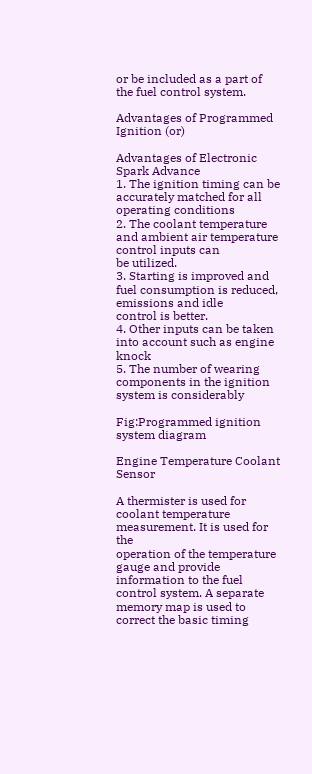or be included as a part of the fuel control system.

Advantages of Programmed Ignition (or)

Advantages of Electronic Spark Advance
1. The ignition timing can be accurately matched for all operating conditions
2. The coolant temperature and ambient air temperature control inputs can
be utilized.
3. Starting is improved and fuel consumption is reduced, emissions and idle
control is better.
4. Other inputs can be taken into account such as engine knock
5. The number of wearing components in the ignition system is considerably

Fig:Programmed ignition system diagram

Engine Temperature Coolant Sensor

A thermister is used for coolant temperature measurement. It is used for the
operation of the temperature gauge and provide information to the fuel
control system. A separate memory map is used to correct the basic timing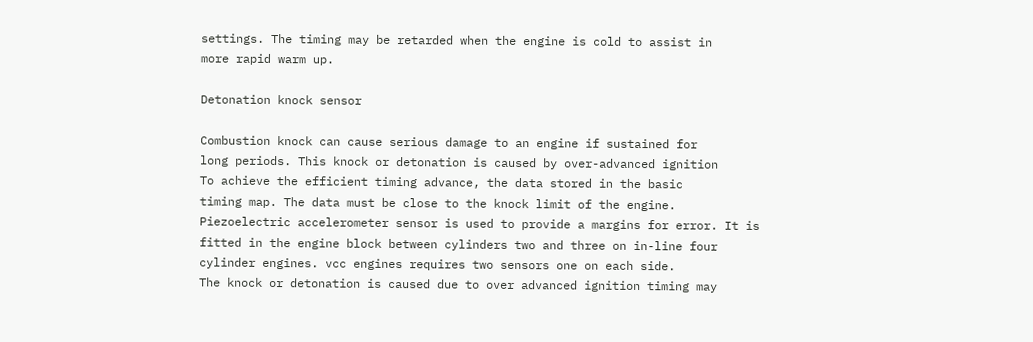settings. The timing may be retarded when the engine is cold to assist in
more rapid warm up.

Detonation knock sensor

Combustion knock can cause serious damage to an engine if sustained for
long periods. This knock or detonation is caused by over-advanced ignition
To achieve the efficient timing advance, the data stored in the basic
timing map. The data must be close to the knock limit of the engine.
Piezoelectric accelerometer sensor is used to provide a margins for error. It is
fitted in the engine block between cylinders two and three on in-line four
cylinder engines. vcc engines requires two sensors one on each side.
The knock or detonation is caused due to over advanced ignition timing may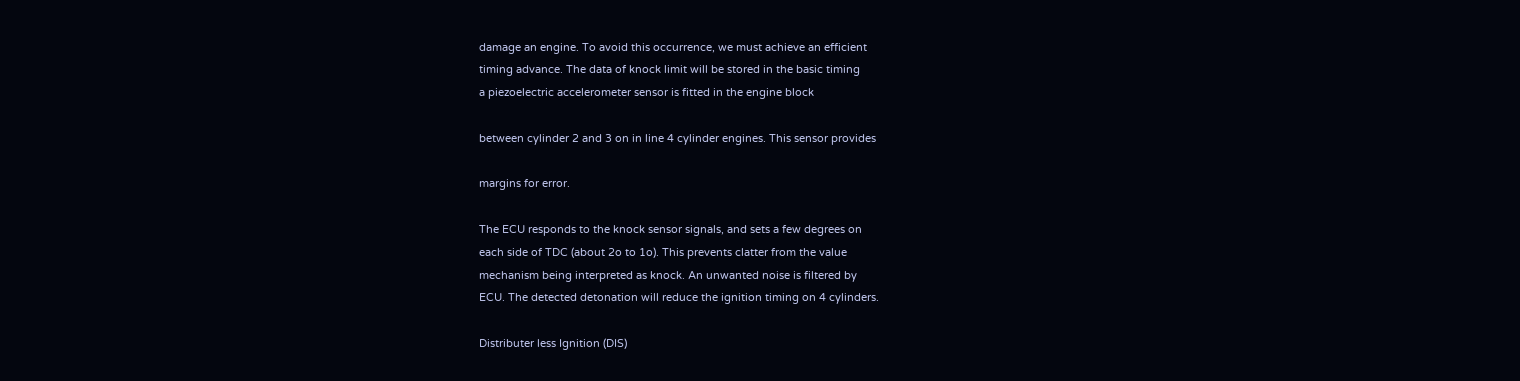damage an engine. To avoid this occurrence, we must achieve an efficient
timing advance. The data of knock limit will be stored in the basic timing
a piezoelectric accelerometer sensor is fitted in the engine block

between cylinder 2 and 3 on in line 4 cylinder engines. This sensor provides

margins for error.

The ECU responds to the knock sensor signals, and sets a few degrees on
each side of TDC (about 2o to 1o). This prevents clatter from the value
mechanism being interpreted as knock. An unwanted noise is filtered by
ECU. The detected detonation will reduce the ignition timing on 4 cylinders.

Distributer less Ignition (DIS)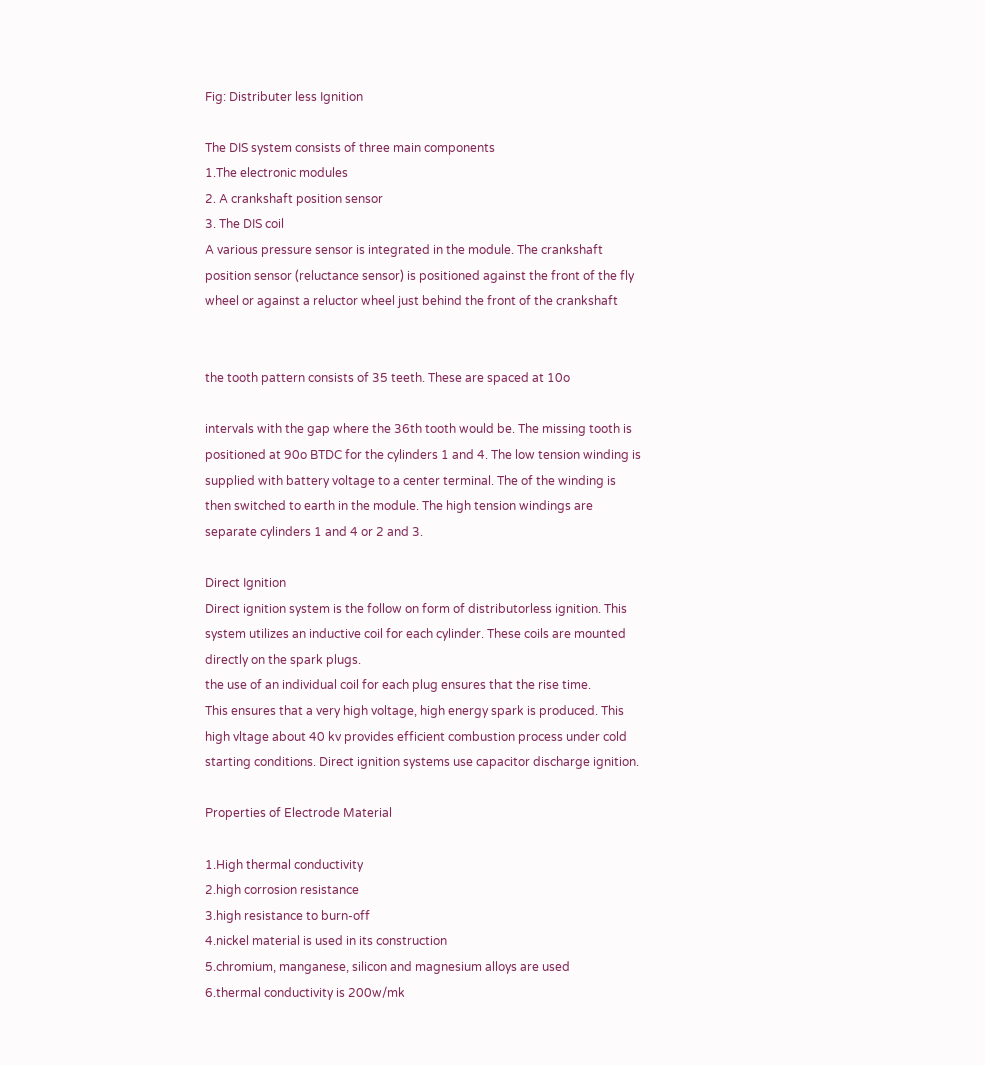Fig: Distributer less Ignition

The DIS system consists of three main components
1.The electronic modules
2. A crankshaft position sensor
3. The DIS coil
A various pressure sensor is integrated in the module. The crankshaft
position sensor (reluctance sensor) is positioned against the front of the fly
wheel or against a reluctor wheel just behind the front of the crankshaft


the tooth pattern consists of 35 teeth. These are spaced at 10o

intervals with the gap where the 36th tooth would be. The missing tooth is
positioned at 90o BTDC for the cylinders 1 and 4. The low tension winding is
supplied with battery voltage to a center terminal. The of the winding is
then switched to earth in the module. The high tension windings are
separate cylinders 1 and 4 or 2 and 3.

Direct Ignition
Direct ignition system is the follow on form of distributorless ignition. This
system utilizes an inductive coil for each cylinder. These coils are mounted
directly on the spark plugs.
the use of an individual coil for each plug ensures that the rise time.
This ensures that a very high voltage, high energy spark is produced. This
high vltage about 40 kv provides efficient combustion process under cold
starting conditions. Direct ignition systems use capacitor discharge ignition.

Properties of Electrode Material

1.High thermal conductivity
2.high corrosion resistance
3.high resistance to burn-off
4.nickel material is used in its construction
5.chromium, manganese, silicon and magnesium alloys are used
6.thermal conductivity is 200w/mk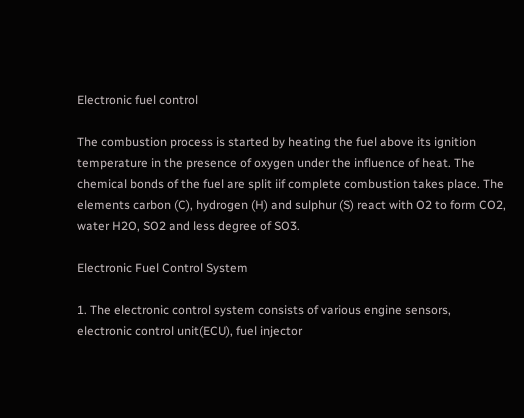Electronic fuel control

The combustion process is started by heating the fuel above its ignition
temperature in the presence of oxygen under the influence of heat. The
chemical bonds of the fuel are split iif complete combustion takes place. The
elements carbon (C), hydrogen (H) and sulphur (S) react with O2 to form CO2,
water H2O, SO2 and less degree of SO3.

Electronic Fuel Control System

1. The electronic control system consists of various engine sensors,
electronic control unit(ECU), fuel injector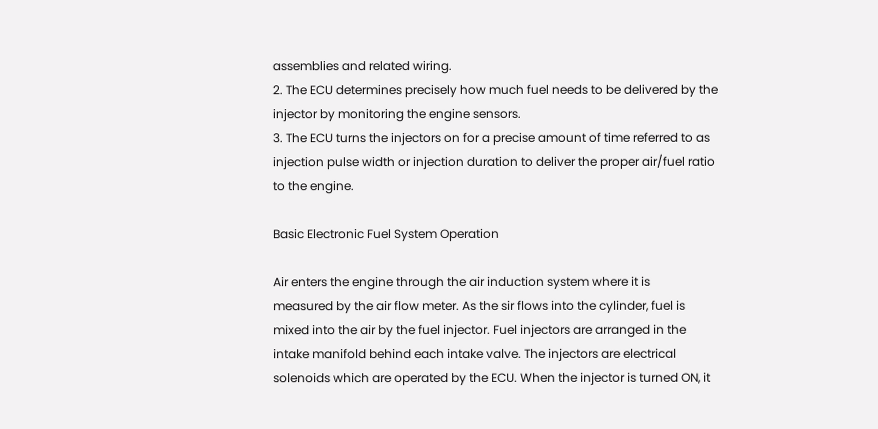assemblies and related wiring.
2. The ECU determines precisely how much fuel needs to be delivered by the
injector by monitoring the engine sensors.
3. The ECU turns the injectors on for a precise amount of time referred to as
injection pulse width or injection duration to deliver the proper air/fuel ratio
to the engine.

Basic Electronic Fuel System Operation

Air enters the engine through the air induction system where it is
measured by the air flow meter. As the sir flows into the cylinder, fuel is
mixed into the air by the fuel injector. Fuel injectors are arranged in the
intake manifold behind each intake valve. The injectors are electrical
solenoids which are operated by the ECU. When the injector is turned ON, it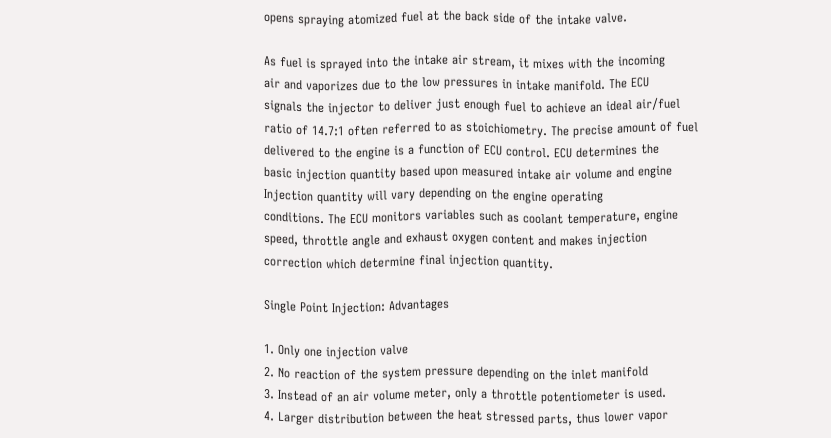opens spraying atomized fuel at the back side of the intake valve.

As fuel is sprayed into the intake air stream, it mixes with the incoming
air and vaporizes due to the low pressures in intake manifold. The ECU
signals the injector to deliver just enough fuel to achieve an ideal air/fuel
ratio of 14.7:1 often referred to as stoichiometry. The precise amount of fuel
delivered to the engine is a function of ECU control. ECU determines the
basic injection quantity based upon measured intake air volume and engine
Injection quantity will vary depending on the engine operating
conditions. The ECU monitors variables such as coolant temperature, engine
speed, throttle angle and exhaust oxygen content and makes injection
correction which determine final injection quantity.

Single Point Injection: Advantages

1. Only one injection valve
2. No reaction of the system pressure depending on the inlet manifold
3. Instead of an air volume meter, only a throttle potentiometer is used.
4. Larger distribution between the heat stressed parts, thus lower vapor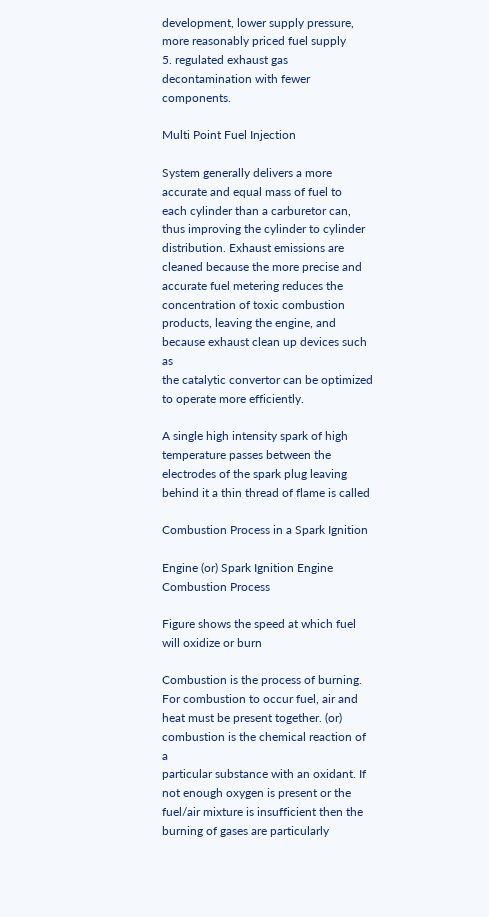development, lower supply pressure, more reasonably priced fuel supply
5. regulated exhaust gas decontamination with fewer components.

Multi Point Fuel Injection

System generally delivers a more accurate and equal mass of fuel to
each cylinder than a carburetor can, thus improving the cylinder to cylinder
distribution. Exhaust emissions are cleaned because the more precise and
accurate fuel metering reduces the concentration of toxic combustion
products, leaving the engine, and because exhaust clean up devices such as
the catalytic convertor can be optimized to operate more efficiently.

A single high intensity spark of high temperature passes between the
electrodes of the spark plug leaving behind it a thin thread of flame is called

Combustion Process in a Spark Ignition

Engine (or) Spark Ignition Engine
Combustion Process

Figure shows the speed at which fuel will oxidize or burn

Combustion is the process of burning. For combustion to occur fuel, air and
heat must be present together. (or) combustion is the chemical reaction of a
particular substance with an oxidant. If not enough oxygen is present or the
fuel/air mixture is insufficient then the burning of gases are particularly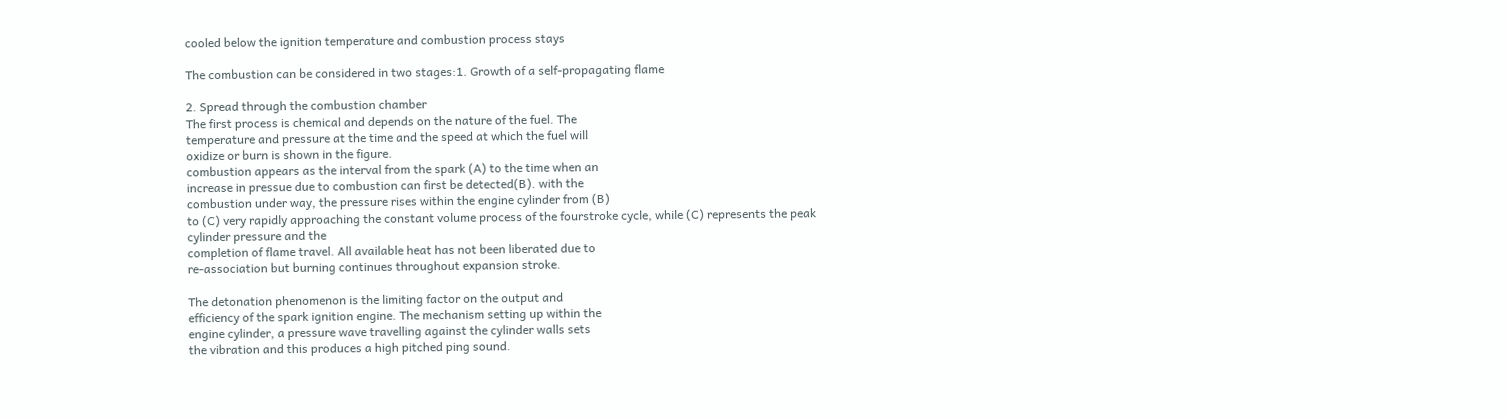cooled below the ignition temperature and combustion process stays

The combustion can be considered in two stages:1. Growth of a self-propagating flame

2. Spread through the combustion chamber
The first process is chemical and depends on the nature of the fuel. The
temperature and pressure at the time and the speed at which the fuel will
oxidize or burn is shown in the figure.
combustion appears as the interval from the spark (A) to the time when an
increase in pressue due to combustion can first be detected(B). with the
combustion under way, the pressure rises within the engine cylinder from (B)
to (C) very rapidly approaching the constant volume process of the fourstroke cycle, while (C) represents the peak cylinder pressure and the
completion of flame travel. All available heat has not been liberated due to
re-association but burning continues throughout expansion stroke.

The detonation phenomenon is the limiting factor on the output and
efficiency of the spark ignition engine. The mechanism setting up within the
engine cylinder, a pressure wave travelling against the cylinder walls sets
the vibration and this produces a high pitched ping sound.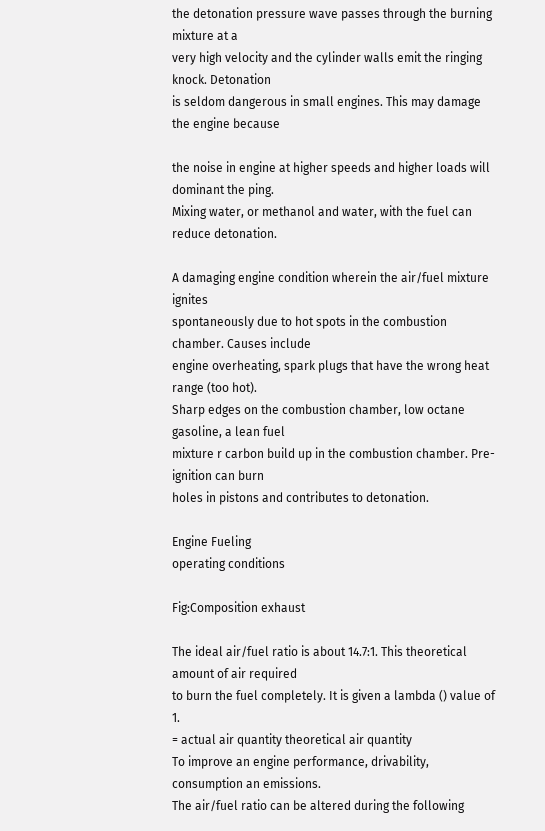the detonation pressure wave passes through the burning mixture at a
very high velocity and the cylinder walls emit the ringing knock. Detonation
is seldom dangerous in small engines. This may damage the engine because

the noise in engine at higher speeds and higher loads will dominant the ping.
Mixing water, or methanol and water, with the fuel can reduce detonation.

A damaging engine condition wherein the air/fuel mixture ignites
spontaneously due to hot spots in the combustion chamber. Causes include
engine overheating, spark plugs that have the wrong heat range (too hot).
Sharp edges on the combustion chamber, low octane gasoline, a lean fuel
mixture r carbon build up in the combustion chamber. Pre-ignition can burn
holes in pistons and contributes to detonation.

Engine Fueling
operating conditions

Fig:Composition exhaust

The ideal air/fuel ratio is about 14.7:1. This theoretical amount of air required
to burn the fuel completely. It is given a lambda () value of 1.
= actual air quantity theoretical air quantity
To improve an engine performance, drivability, consumption an emissions.
The air/fuel ratio can be altered during the following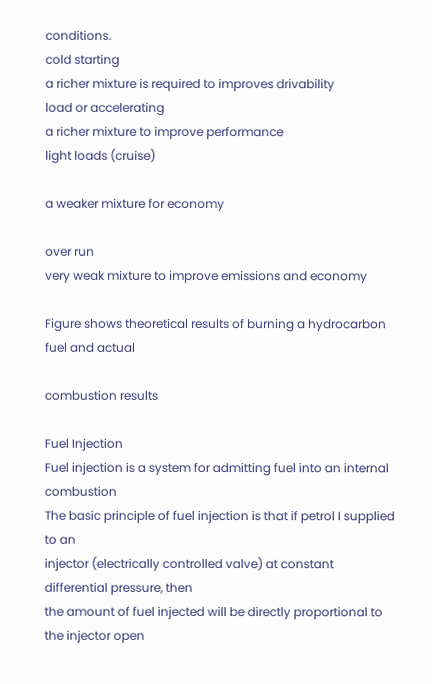conditions.
cold starting
a richer mixture is required to improves drivability
load or accelerating
a richer mixture to improve performance
light loads (cruise)

a weaker mixture for economy

over run
very weak mixture to improve emissions and economy

Figure shows theoretical results of burning a hydrocarbon fuel and actual

combustion results

Fuel Injection
Fuel injection is a system for admitting fuel into an internal combustion
The basic principle of fuel injection is that if petrol I supplied to an
injector (electrically controlled valve) at constant differential pressure, then
the amount of fuel injected will be directly proportional to the injector open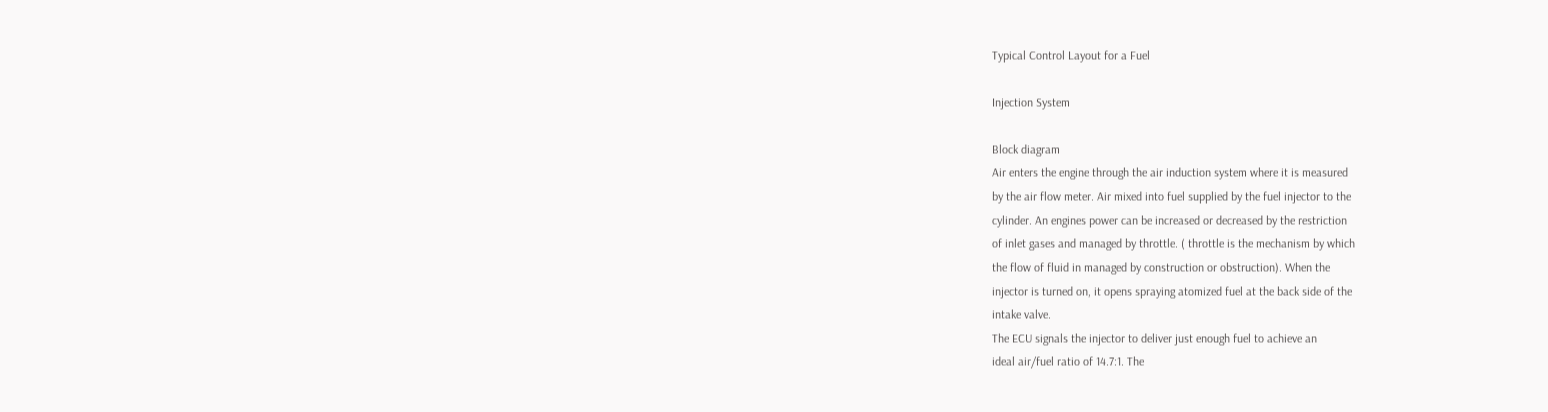Typical Control Layout for a Fuel

Injection System

Block diagram
Air enters the engine through the air induction system where it is measured
by the air flow meter. Air mixed into fuel supplied by the fuel injector to the
cylinder. An engines power can be increased or decreased by the restriction
of inlet gases and managed by throttle. ( throttle is the mechanism by which
the flow of fluid in managed by construction or obstruction). When the
injector is turned on, it opens spraying atomized fuel at the back side of the
intake valve.
The ECU signals the injector to deliver just enough fuel to achieve an
ideal air/fuel ratio of 14.7:1. The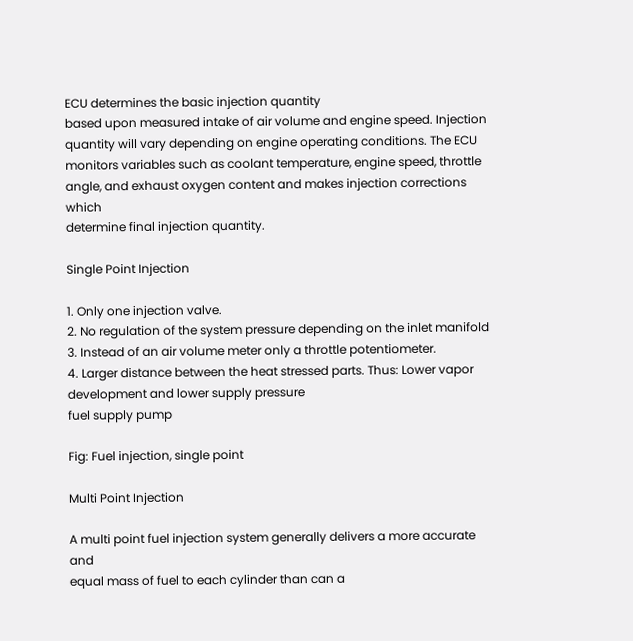ECU determines the basic injection quantity
based upon measured intake of air volume and engine speed. Injection
quantity will vary depending on engine operating conditions. The ECU
monitors variables such as coolant temperature, engine speed, throttle
angle, and exhaust oxygen content and makes injection corrections which
determine final injection quantity.

Single Point Injection

1. Only one injection valve.
2. No regulation of the system pressure depending on the inlet manifold
3. Instead of an air volume meter only a throttle potentiometer.
4. Larger distance between the heat stressed parts. Thus: Lower vapor development and lower supply pressure
fuel supply pump

Fig: Fuel injection, single point

Multi Point Injection

A multi point fuel injection system generally delivers a more accurate and
equal mass of fuel to each cylinder than can a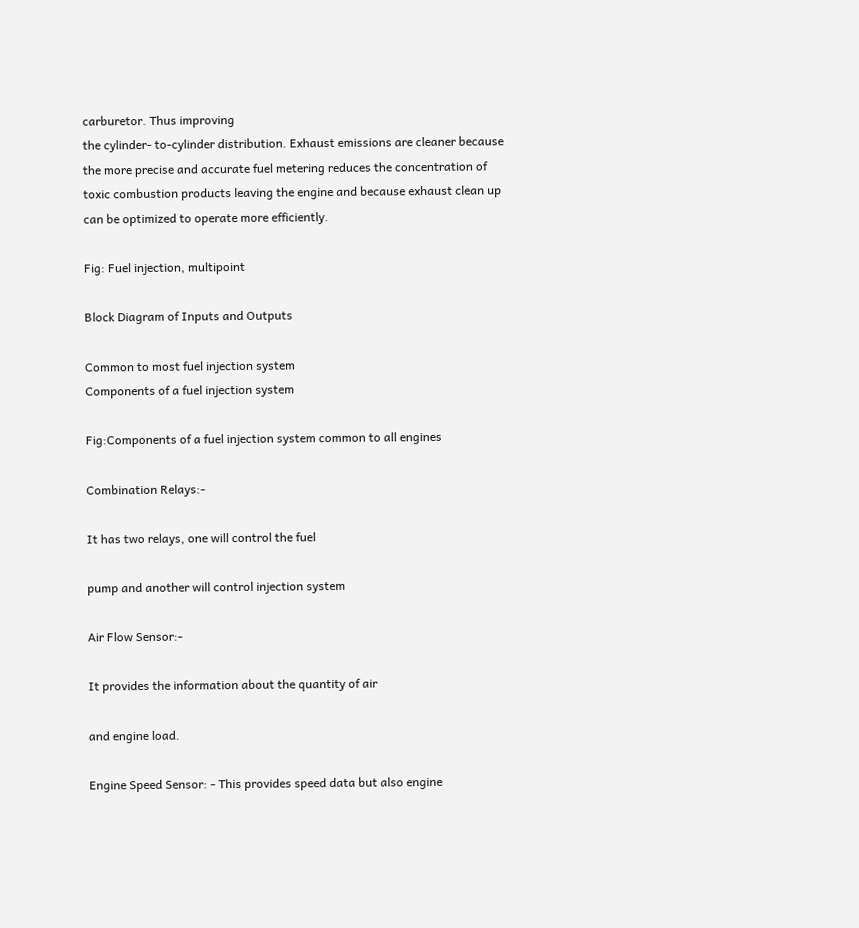carburetor. Thus improving
the cylinder- to-cylinder distribution. Exhaust emissions are cleaner because
the more precise and accurate fuel metering reduces the concentration of
toxic combustion products leaving the engine and because exhaust clean up
can be optimized to operate more efficiently.

Fig: Fuel injection, multipoint

Block Diagram of Inputs and Outputs

Common to most fuel injection system
Components of a fuel injection system

Fig:Components of a fuel injection system common to all engines

Combination Relays:-

It has two relays, one will control the fuel

pump and another will control injection system

Air Flow Sensor:-

It provides the information about the quantity of air

and engine load.

Engine Speed Sensor: - This provides speed data but also engine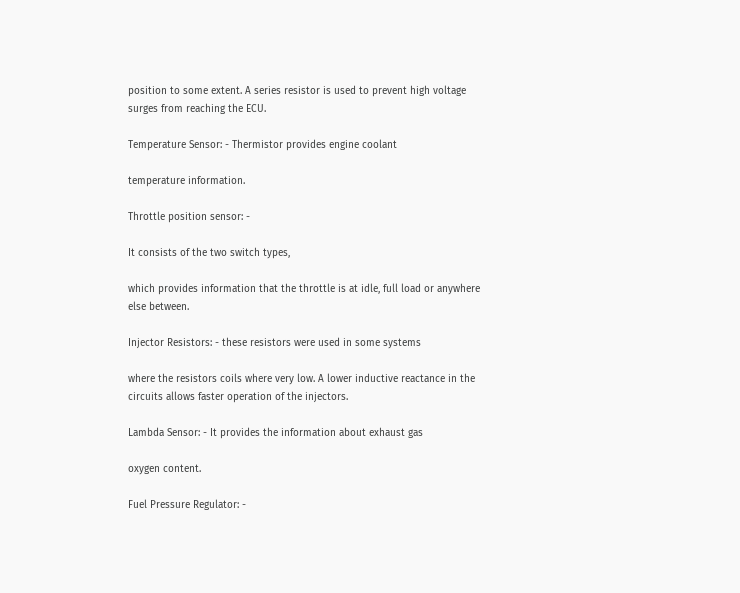position to some extent. A series resistor is used to prevent high voltage
surges from reaching the ECU.

Temperature Sensor: - Thermistor provides engine coolant

temperature information.

Throttle position sensor: -

It consists of the two switch types,

which provides information that the throttle is at idle, full load or anywhere
else between.

Injector Resistors: - these resistors were used in some systems

where the resistors coils where very low. A lower inductive reactance in the
circuits allows faster operation of the injectors.

Lambda Sensor: - It provides the information about exhaust gas

oxygen content.

Fuel Pressure Regulator: -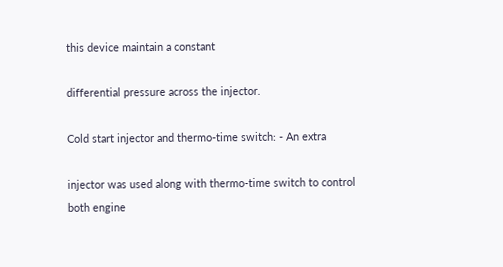this device maintain a constant

differential pressure across the injector.

Cold start injector and thermo-time switch: - An extra

injector was used along with thermo-time switch to control both engine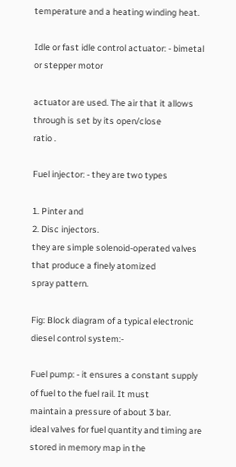temperature and a heating winding heat.

Idle or fast idle control actuator: - bimetal or stepper motor

actuator are used. The air that it allows through is set by its open/close
ratio .

Fuel injector: - they are two types

1. Pinter and
2. Disc injectors.
they are simple solenoid-operated valves that produce a finely atomized
spray pattern.

Fig: Block diagram of a typical electronic diesel control system:-

Fuel pump: - it ensures a constant supply of fuel to the fuel rail. It must
maintain a pressure of about 3 bar.
ideal valves for fuel quantity and timing are stored in memory map in the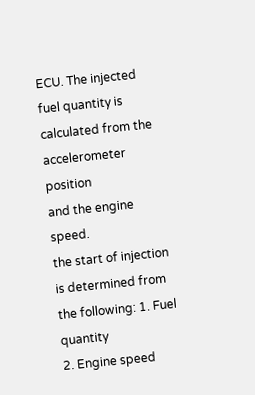ECU. The injected fuel quantity is calculated from the accelerometer position
and the engine speed.
the start of injection is determined from the following: 1. Fuel quantity
2. Engine speed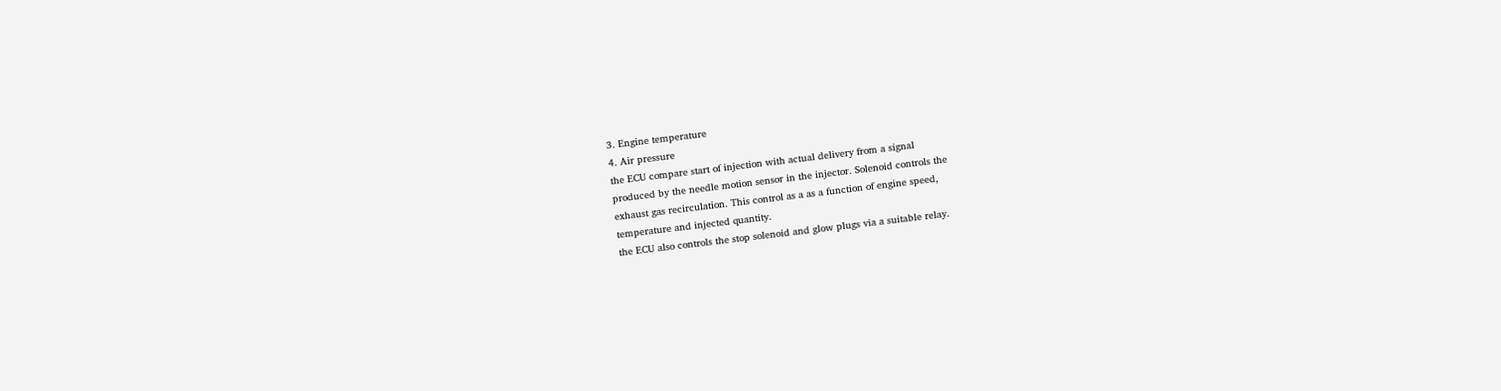3. Engine temperature
4. Air pressure
the ECU compare start of injection with actual delivery from a signal
produced by the needle motion sensor in the injector. Solenoid controls the
exhaust gas recirculation. This control as a as a function of engine speed,
temperature and injected quantity.
the ECU also controls the stop solenoid and glow plugs via a suitable relay.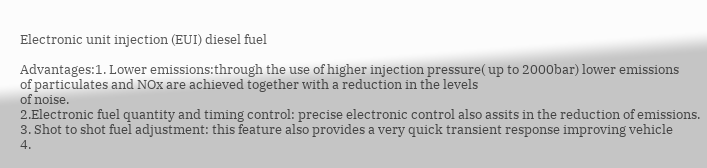Electronic unit injection (EUI) diesel fuel

Advantages:1. Lower emissions:through the use of higher injection pressure( up to 2000bar) lower emissions
of particulates and NOx are achieved together with a reduction in the levels
of noise.
2.Electronic fuel quantity and timing control: precise electronic control also assits in the reduction of emissions.
3. Shot to shot fuel adjustment: this feature also provides a very quick transient response improving vehicle
4.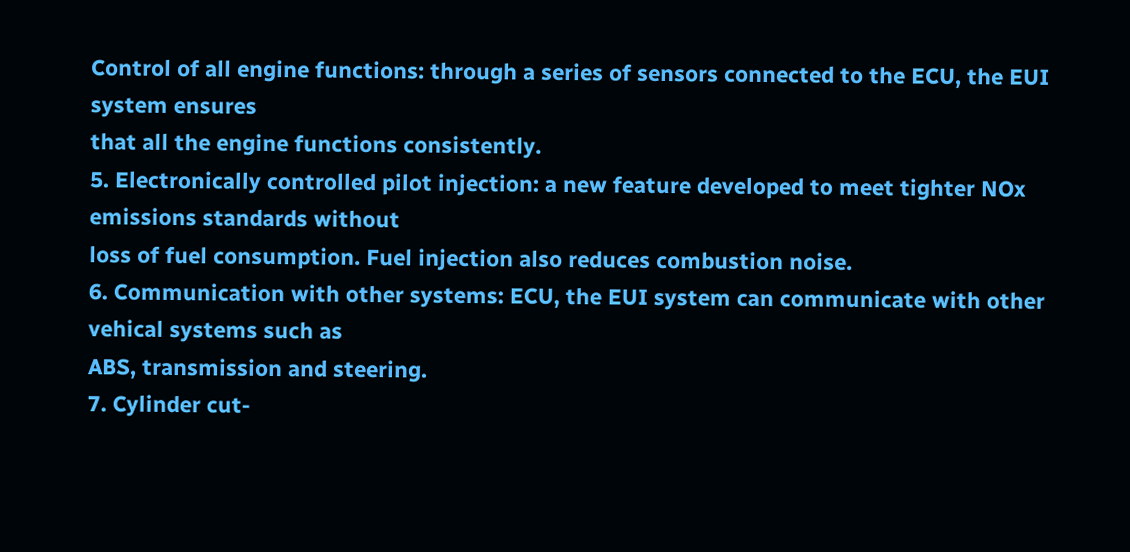Control of all engine functions: through a series of sensors connected to the ECU, the EUI system ensures
that all the engine functions consistently.
5. Electronically controlled pilot injection: a new feature developed to meet tighter NOx emissions standards without
loss of fuel consumption. Fuel injection also reduces combustion noise.
6. Communication with other systems: ECU, the EUI system can communicate with other vehical systems such as
ABS, transmission and steering.
7. Cylinder cut-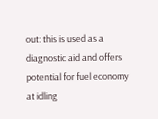out: this is used as a diagnostic aid and offers potential for fuel economy at idling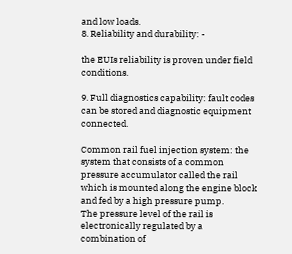and low loads.
8. Reliability and durability: -

the EUIs reliability is proven under field conditions.

9. Full diagnostics capability: fault codes can be stored and diagnostic equipment connected.

Common rail fuel injection system: the system that consists of a common pressure accumulator called the rail
which is mounted along the engine block and fed by a high pressure pump.
The pressure level of the rail is electronically regulated by a combination of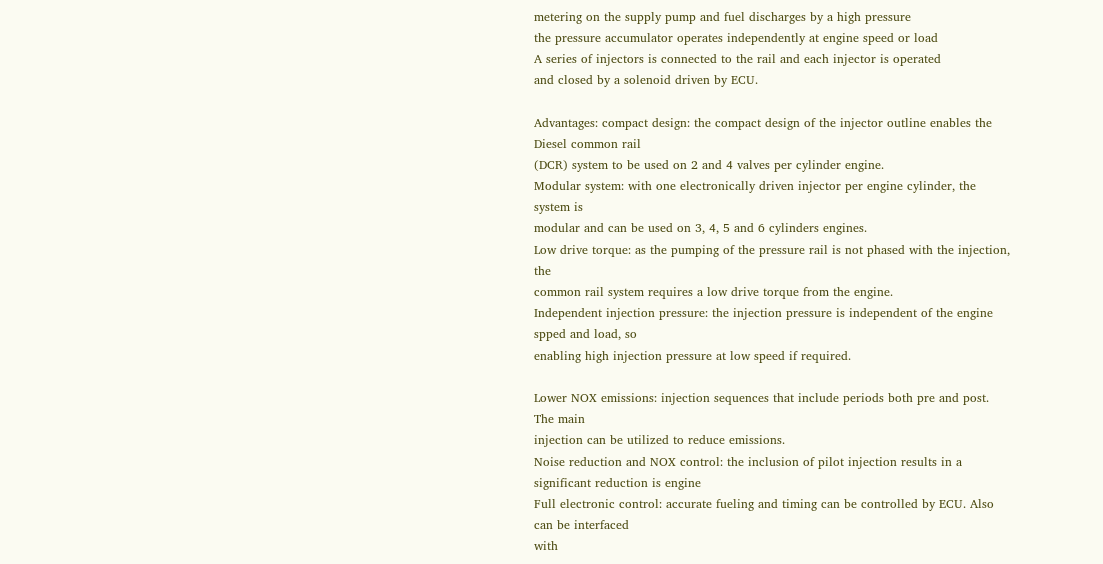metering on the supply pump and fuel discharges by a high pressure
the pressure accumulator operates independently at engine speed or load
A series of injectors is connected to the rail and each injector is operated
and closed by a solenoid driven by ECU.

Advantages: compact design: the compact design of the injector outline enables the Diesel common rail
(DCR) system to be used on 2 and 4 valves per cylinder engine.
Modular system: with one electronically driven injector per engine cylinder, the system is
modular and can be used on 3, 4, 5 and 6 cylinders engines.
Low drive torque: as the pumping of the pressure rail is not phased with the injection, the
common rail system requires a low drive torque from the engine.
Independent injection pressure: the injection pressure is independent of the engine spped and load, so
enabling high injection pressure at low speed if required.

Lower NOX emissions: injection sequences that include periods both pre and post. The main
injection can be utilized to reduce emissions.
Noise reduction and NOX control: the inclusion of pilot injection results in a significant reduction is engine
Full electronic control: accurate fueling and timing can be controlled by ECU. Also can be interfaced
with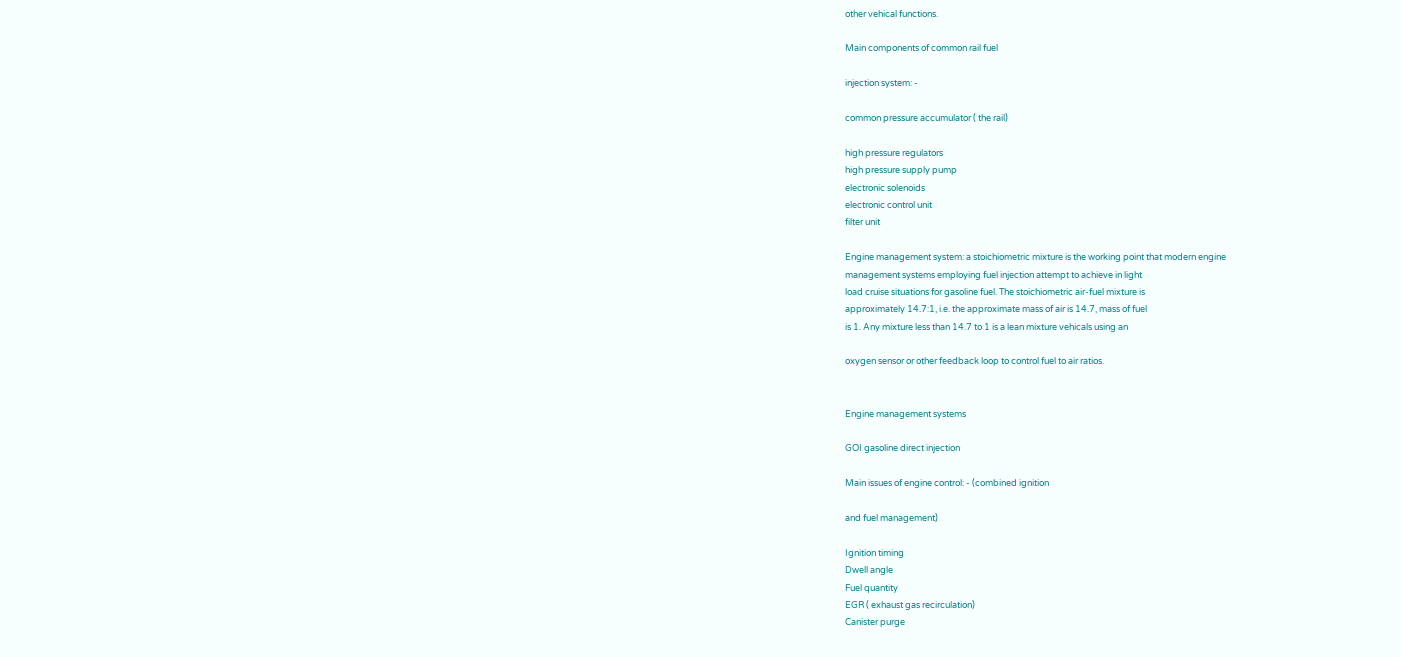other vehical functions.

Main components of common rail fuel

injection system: -

common pressure accumulator ( the rail)

high pressure regulators
high pressure supply pump
electronic solenoids
electronic control unit
filter unit

Engine management system: a stoichiometric mixture is the working point that modern engine
management systems employing fuel injection attempt to achieve in light
load cruise situations for gasoline fuel. The stoichiometric air-fuel mixture is
approximately 14.7:1, i.e. the approximate mass of air is 14.7, mass of fuel
is 1. Any mixture less than 14.7 to 1 is a lean mixture vehicals using an

oxygen sensor or other feedback loop to control fuel to air ratios.


Engine management systems

GOI gasoline direct injection

Main issues of engine control: - (combined ignition

and fuel management)

Ignition timing
Dwell angle
Fuel quantity
EGR ( exhaust gas recirculation)
Canister purge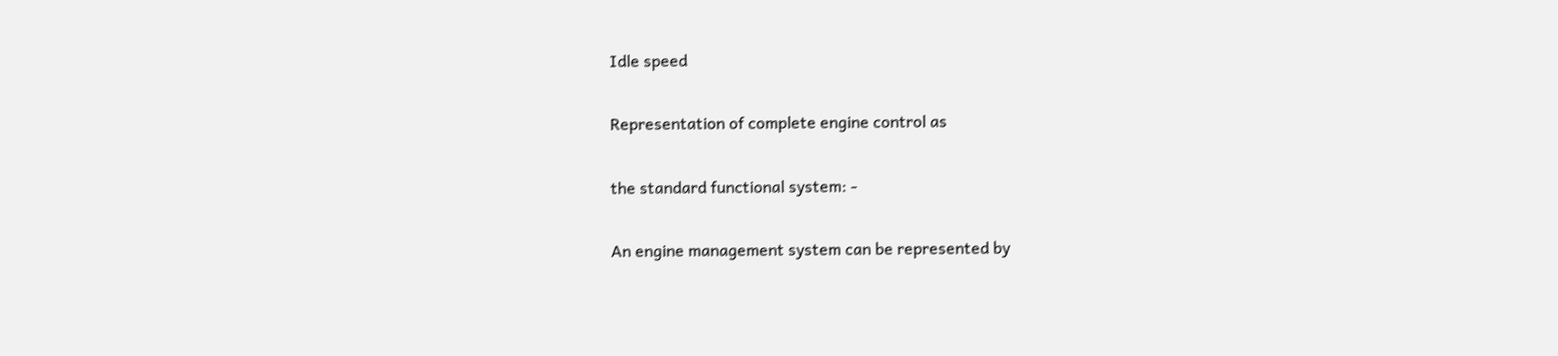Idle speed

Representation of complete engine control as

the standard functional system: -

An engine management system can be represented by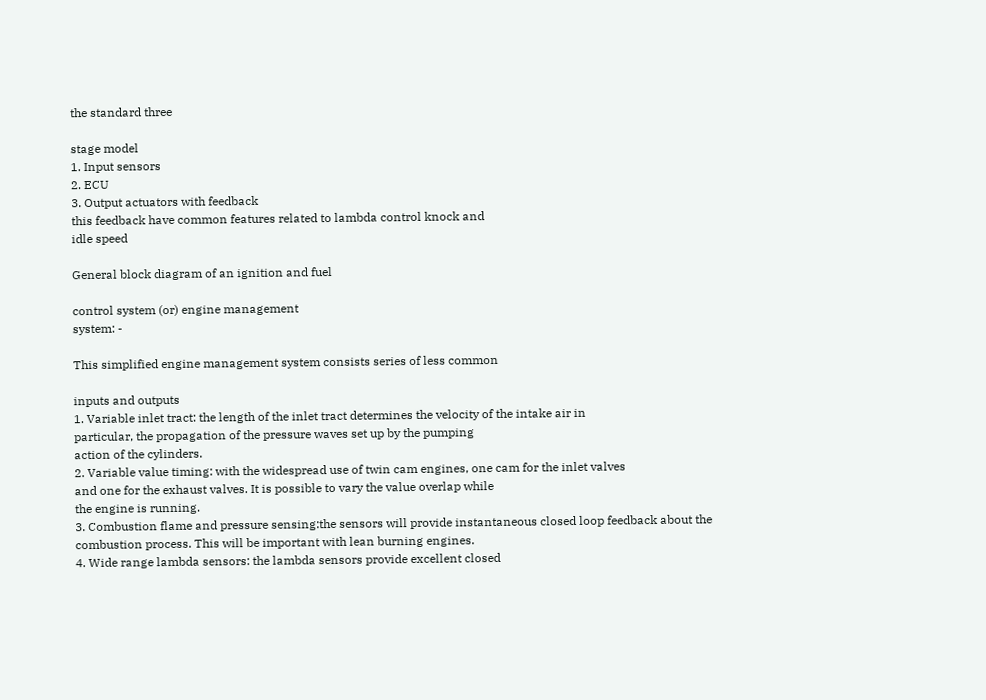the standard three

stage model
1. Input sensors
2. ECU
3. Output actuators with feedback
this feedback have common features related to lambda control knock and
idle speed

General block diagram of an ignition and fuel

control system (or) engine management
system: -

This simplified engine management system consists series of less common

inputs and outputs
1. Variable inlet tract: the length of the inlet tract determines the velocity of the intake air in
particular, the propagation of the pressure waves set up by the pumping
action of the cylinders.
2. Variable value timing: with the widespread use of twin cam engines, one cam for the inlet valves
and one for the exhaust valves. It is possible to vary the value overlap while
the engine is running.
3. Combustion flame and pressure sensing:the sensors will provide instantaneous closed loop feedback about the
combustion process. This will be important with lean burning engines.
4. Wide range lambda sensors: the lambda sensors provide excellent closed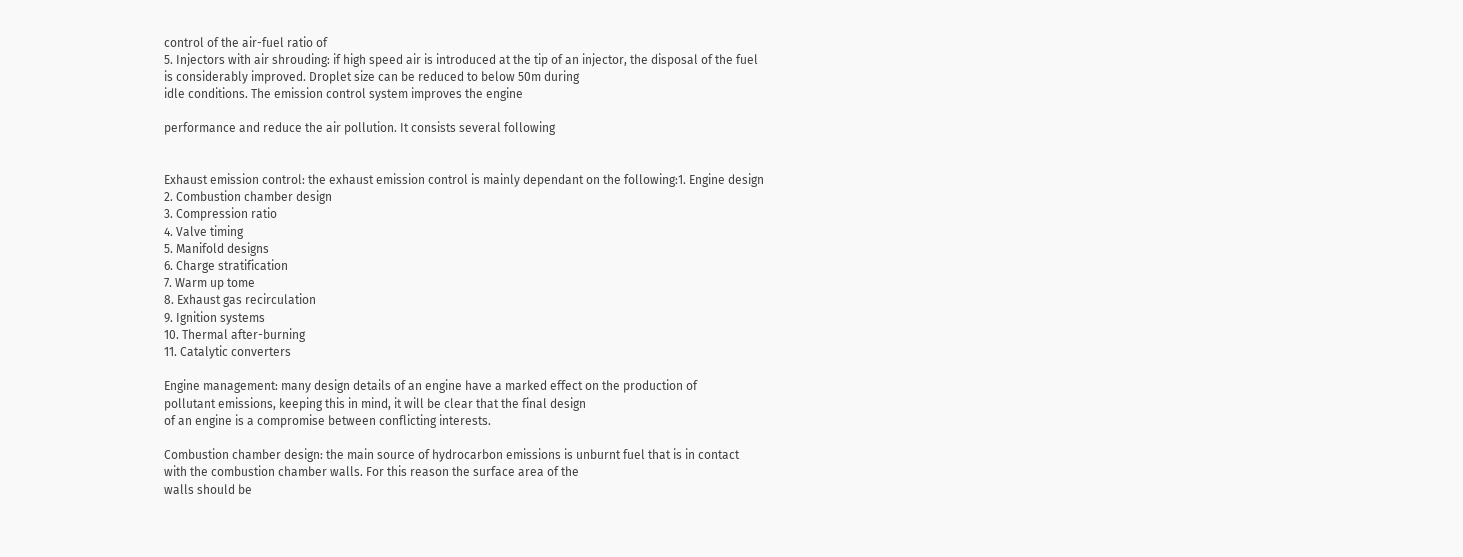control of the air-fuel ratio of
5. Injectors with air shrouding: if high speed air is introduced at the tip of an injector, the disposal of the fuel
is considerably improved. Droplet size can be reduced to below 50m during
idle conditions. The emission control system improves the engine

performance and reduce the air pollution. It consists several following


Exhaust emission control: the exhaust emission control is mainly dependant on the following:1. Engine design
2. Combustion chamber design
3. Compression ratio
4. Valve timing
5. Manifold designs
6. Charge stratification
7. Warm up tome
8. Exhaust gas recirculation
9. Ignition systems
10. Thermal after-burning
11. Catalytic converters

Engine management: many design details of an engine have a marked effect on the production of
pollutant emissions, keeping this in mind, it will be clear that the final design
of an engine is a compromise between conflicting interests.

Combustion chamber design: the main source of hydrocarbon emissions is unburnt fuel that is in contact
with the combustion chamber walls. For this reason the surface area of the
walls should be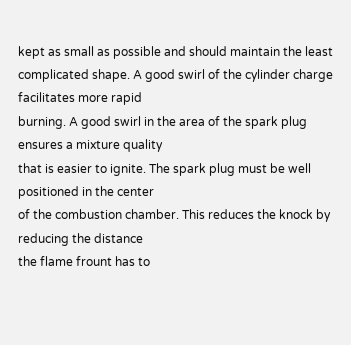kept as small as possible and should maintain the least
complicated shape. A good swirl of the cylinder charge facilitates more rapid
burning. A good swirl in the area of the spark plug ensures a mixture quality
that is easier to ignite. The spark plug must be well positioned in the center
of the combustion chamber. This reduces the knock by reducing the distance
the flame frount has to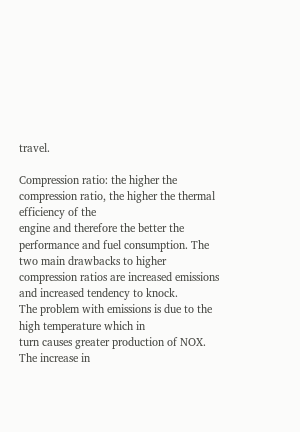travel.

Compression ratio: the higher the compression ratio, the higher the thermal efficiency of the
engine and therefore the better the performance and fuel consumption. The
two main drawbacks to higher compression ratios are increased emissions
and increased tendency to knock.
The problem with emissions is due to the high temperature which in
turn causes greater production of NOX. The increase in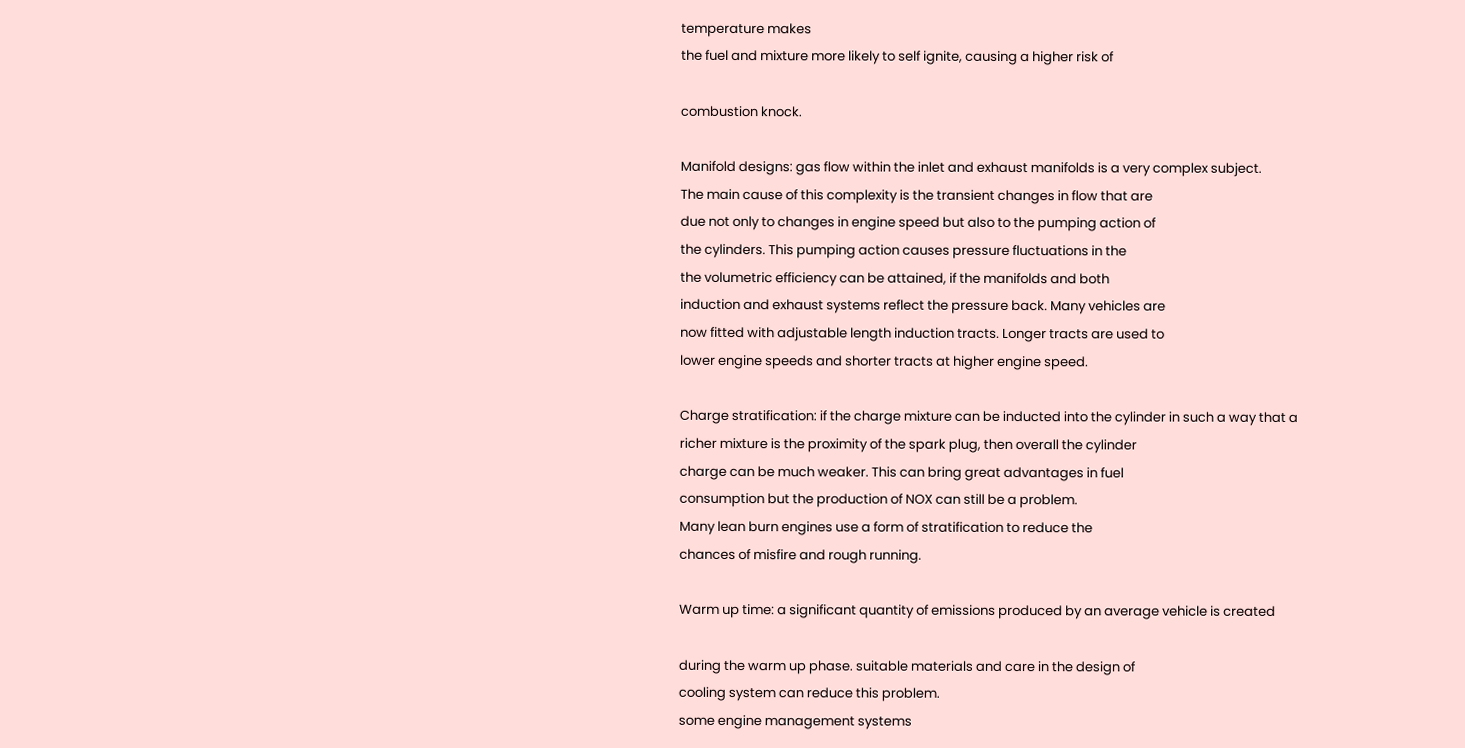temperature makes
the fuel and mixture more likely to self ignite, causing a higher risk of

combustion knock.

Manifold designs: gas flow within the inlet and exhaust manifolds is a very complex subject.
The main cause of this complexity is the transient changes in flow that are
due not only to changes in engine speed but also to the pumping action of
the cylinders. This pumping action causes pressure fluctuations in the
the volumetric efficiency can be attained, if the manifolds and both
induction and exhaust systems reflect the pressure back. Many vehicles are
now fitted with adjustable length induction tracts. Longer tracts are used to
lower engine speeds and shorter tracts at higher engine speed.

Charge stratification: if the charge mixture can be inducted into the cylinder in such a way that a
richer mixture is the proximity of the spark plug, then overall the cylinder
charge can be much weaker. This can bring great advantages in fuel
consumption but the production of NOX can still be a problem.
Many lean burn engines use a form of stratification to reduce the
chances of misfire and rough running.

Warm up time: a significant quantity of emissions produced by an average vehicle is created

during the warm up phase. suitable materials and care in the design of
cooling system can reduce this problem.
some engine management systems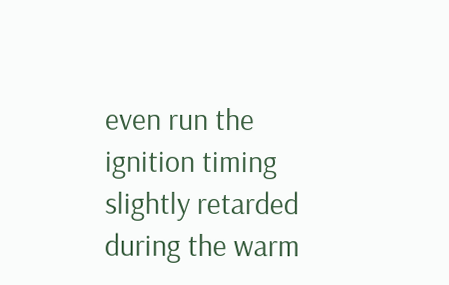even run the ignition timing
slightly retarded during the warm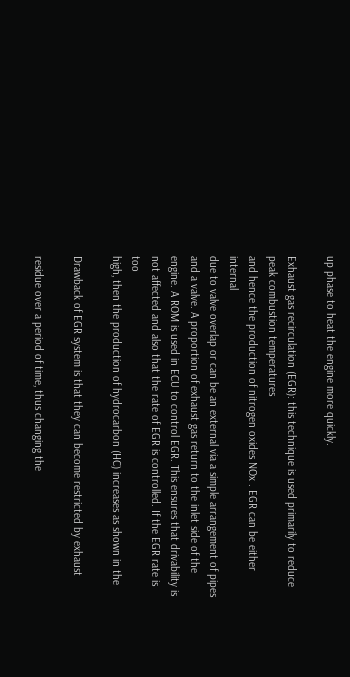up phase to heat the engine more quickly.

Exhaust gas recirculation (EGR): this technique is used primarily to reduce peak combustion temperatures
and hence the production of nitrogen oxides NOx . EGR can be either internal
due to valve overlap or can be an external via a simple arrangement of pipes
and a valve. A proportion of exhaust gas return to the inlet side of the
engine. A ROM is used in ECU to control EGR. This ensures that drivability is
not affected and also that the rate of EGR is controlled. If the EGR rate is too
high, then the production of hydrocarbon (HC) increases as shown in the

Drawback of EGR system is that they can become restricted by exhaust

residue over a period of time, thus changing the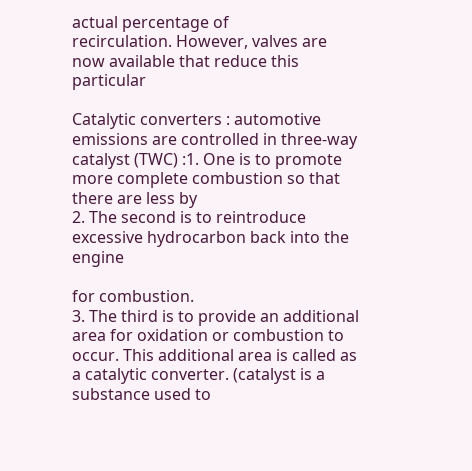actual percentage of
recirculation. However, valves are now available that reduce this particular

Catalytic converters : automotive emissions are controlled in three-way catalyst (TWC) :1. One is to promote more complete combustion so that there are less by
2. The second is to reintroduce excessive hydrocarbon back into the engine

for combustion.
3. The third is to provide an additional area for oxidation or combustion to
occur. This additional area is called as a catalytic converter. (catalyst is a
substance used to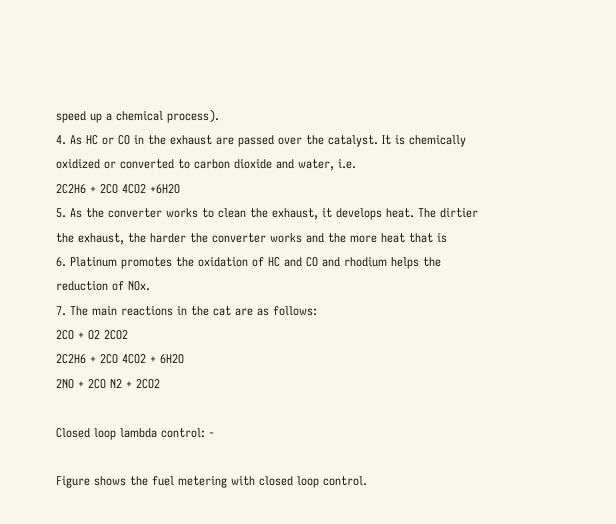speed up a chemical process).
4. As HC or CO in the exhaust are passed over the catalyst. It is chemically
oxidized or converted to carbon dioxide and water, i.e.
2C2H6 + 2CO 4CO2 +6H2O
5. As the converter works to clean the exhaust, it develops heat. The dirtier
the exhaust, the harder the converter works and the more heat that is
6. Platinum promotes the oxidation of HC and CO and rhodium helps the
reduction of NOx.
7. The main reactions in the cat are as follows:
2CO + O2 2CO2
2C2H6 + 2CO 4CO2 + 6H2O
2NO + 2CO N2 + 2CO2

Closed loop lambda control: -

Figure shows the fuel metering with closed loop control.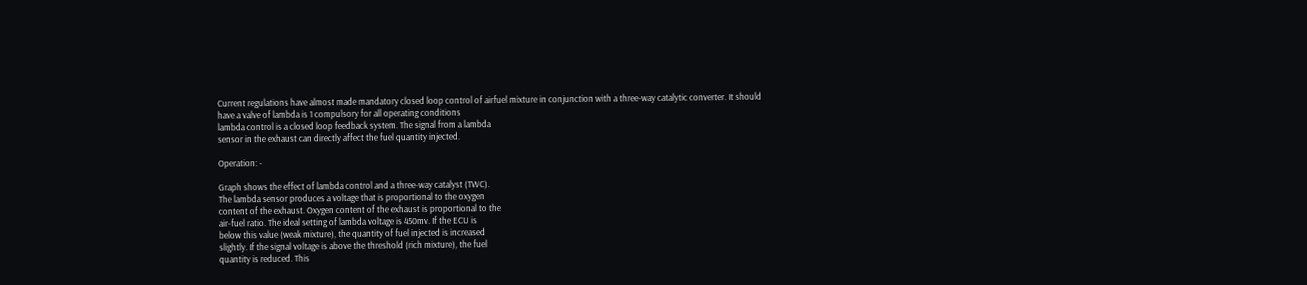Current regulations have almost made mandatory closed loop control of airfuel mixture in conjunction with a three-way catalytic converter. It should
have a valve of lambda is 1 compulsory for all operating conditions
lambda control is a closed loop feedback system. The signal from a lambda
sensor in the exhaust can directly affect the fuel quantity injected.

Operation: -

Graph shows the effect of lambda control and a three-way catalyst (TWC).
The lambda sensor produces a voltage that is proportional to the oxygen
content of the exhaust. Oxygen content of the exhaust is proportional to the
air-fuel ratio. The ideal setting of lambda voltage is 450mv. If the ECU is
below this value (weak mixture), the quantity of fuel injected is increased
slightly. If the signal voltage is above the threshold (rich mixture), the fuel
quantity is reduced. This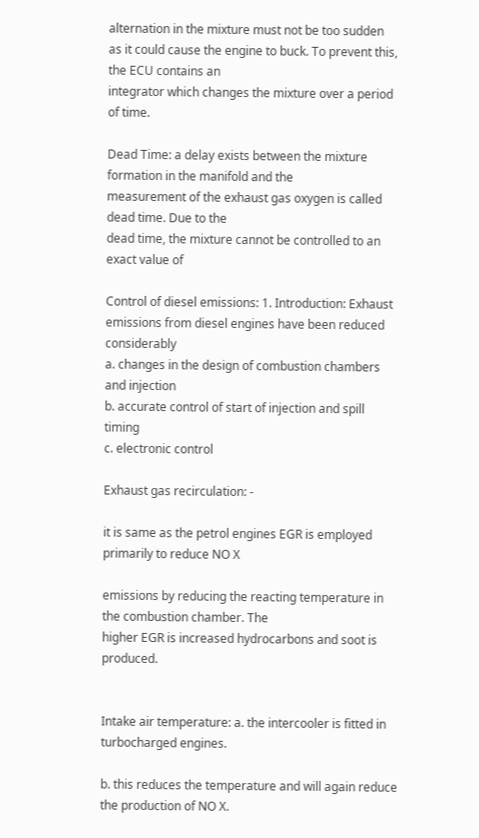alternation in the mixture must not be too sudden
as it could cause the engine to buck. To prevent this, the ECU contains an
integrator which changes the mixture over a period of time.

Dead Time: a delay exists between the mixture formation in the manifold and the
measurement of the exhaust gas oxygen is called dead time. Due to the
dead time, the mixture cannot be controlled to an exact value of

Control of diesel emissions: 1. Introduction: Exhaust emissions from diesel engines have been reduced considerably
a. changes in the design of combustion chambers and injection
b. accurate control of start of injection and spill timing
c. electronic control

Exhaust gas recirculation: -

it is same as the petrol engines EGR is employed primarily to reduce NO X

emissions by reducing the reacting temperature in the combustion chamber. The
higher EGR is increased hydrocarbons and soot is produced.


Intake air temperature: a. the intercooler is fitted in turbocharged engines.

b. this reduces the temperature and will again reduce the production of NO X.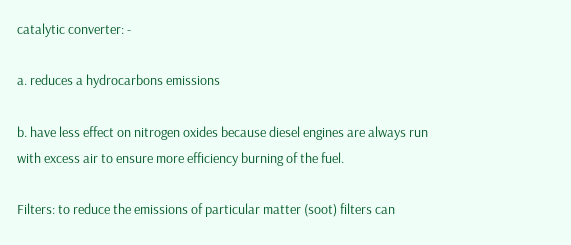catalytic converter: -

a. reduces a hydrocarbons emissions

b. have less effect on nitrogen oxides because diesel engines are always run
with excess air to ensure more efficiency burning of the fuel.

Filters: to reduce the emissions of particular matter (soot) filters can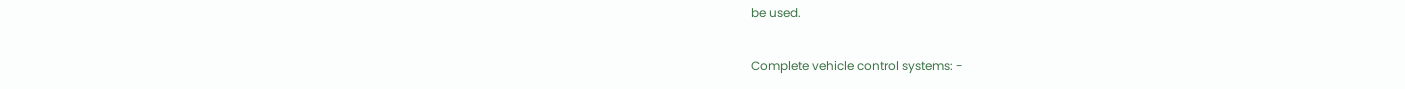be used.

Complete vehicle control systems: -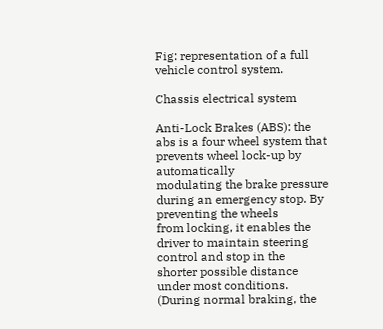Fig: representation of a full vehicle control system.

Chassis electrical system

Anti-Lock Brakes (ABS): the abs is a four wheel system that prevents wheel lock-up by automatically
modulating the brake pressure during an emergency stop. By preventing the wheels
from locking, it enables the driver to maintain steering control and stop in the
shorter possible distance under most conditions. (During normal braking, the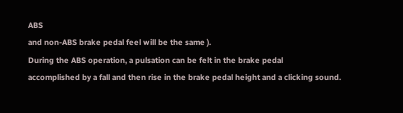ABS
and non-ABS brake pedal feel will be the same ).
During the ABS operation, a pulsation can be felt in the brake pedal
accomplished by a fall and then rise in the brake pedal height and a clicking sound.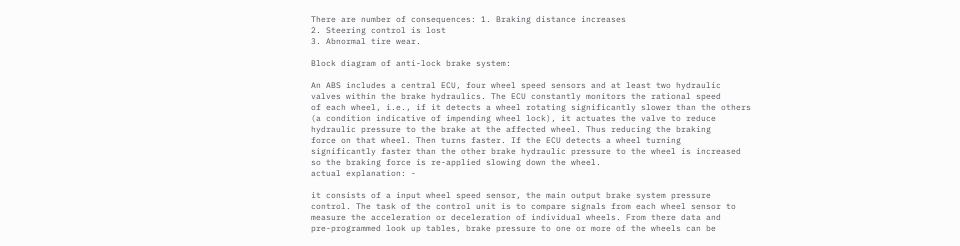There are number of consequences: 1. Braking distance increases
2. Steering control is lost
3. Abnormal tire wear.

Block diagram of anti-lock brake system:

An ABS includes a central ECU, four wheel speed sensors and at least two hydraulic
valves within the brake hydraulics. The ECU constantly monitors the rational speed
of each wheel, i.e., if it detects a wheel rotating significantly slower than the others
(a condition indicative of impending wheel lock), it actuates the valve to reduce
hydraulic pressure to the brake at the affected wheel. Thus reducing the braking
force on that wheel. Then turns faster. If the ECU detects a wheel turning
significantly faster than the other brake hydraulic pressure to the wheel is increased
so the braking force is re-applied slowing down the wheel.
actual explanation: -

it consists of a input wheel speed sensor, the main output brake system pressure
control. The task of the control unit is to compare signals from each wheel sensor to
measure the acceleration or deceleration of individual wheels. From there data and
pre-programmed look up tables, brake pressure to one or more of the wheels can be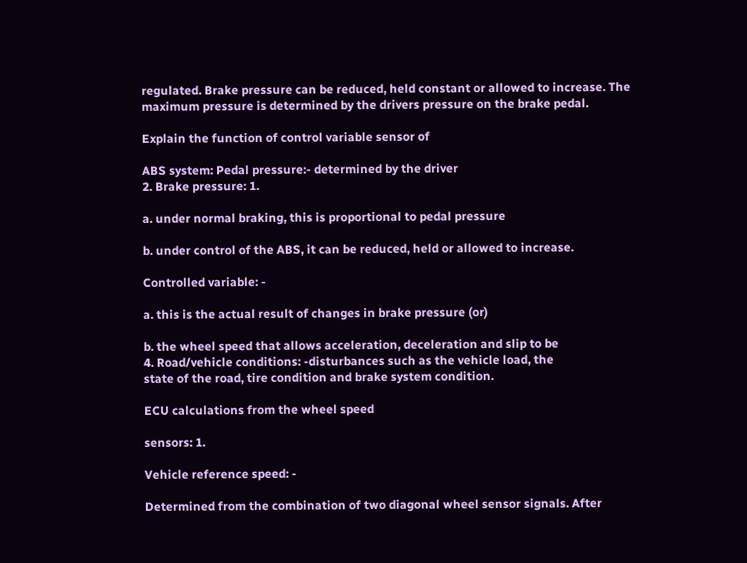regulated. Brake pressure can be reduced, held constant or allowed to increase. The
maximum pressure is determined by the drivers pressure on the brake pedal.

Explain the function of control variable sensor of

ABS system: Pedal pressure:- determined by the driver
2. Brake pressure: 1.

a. under normal braking, this is proportional to pedal pressure

b. under control of the ABS, it can be reduced, held or allowed to increase.

Controlled variable: -

a. this is the actual result of changes in brake pressure (or)

b. the wheel speed that allows acceleration, deceleration and slip to be
4. Road/vehicle conditions: -disturbances such as the vehicle load, the
state of the road, tire condition and brake system condition.

ECU calculations from the wheel speed

sensors: 1.

Vehicle reference speed: -

Determined from the combination of two diagonal wheel sensor signals. After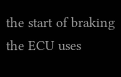the start of braking the ECU uses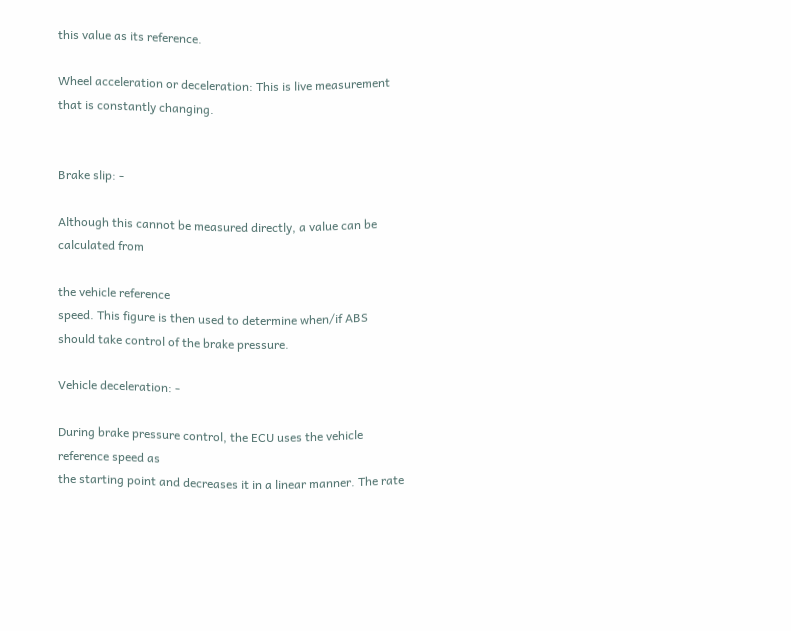this value as its reference.

Wheel acceleration or deceleration: This is live measurement that is constantly changing.


Brake slip: -

Although this cannot be measured directly, a value can be calculated from

the vehicle reference
speed. This figure is then used to determine when/if ABS
should take control of the brake pressure.

Vehicle deceleration: -

During brake pressure control, the ECU uses the vehicle reference speed as
the starting point and decreases it in a linear manner. The rate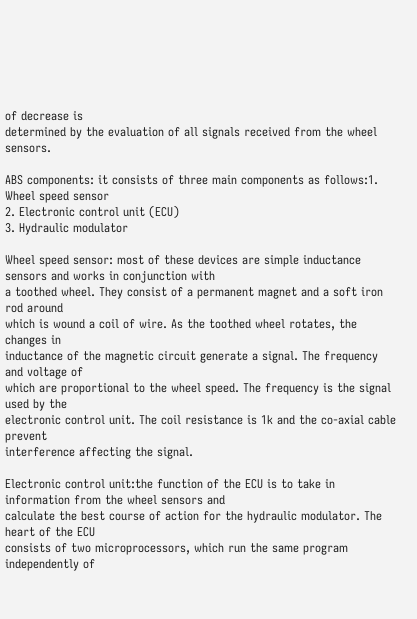of decrease is
determined by the evaluation of all signals received from the wheel sensors.

ABS components: it consists of three main components as follows:1. Wheel speed sensor
2. Electronic control unit (ECU)
3. Hydraulic modulator

Wheel speed sensor: most of these devices are simple inductance sensors and works in conjunction with
a toothed wheel. They consist of a permanent magnet and a soft iron rod around
which is wound a coil of wire. As the toothed wheel rotates, the changes in
inductance of the magnetic circuit generate a signal. The frequency and voltage of
which are proportional to the wheel speed. The frequency is the signal used by the
electronic control unit. The coil resistance is 1k and the co-axial cable prevent
interference affecting the signal.

Electronic control unit:the function of the ECU is to take in information from the wheel sensors and
calculate the best course of action for the hydraulic modulator. The heart of the ECU
consists of two microprocessors, which run the same program independently of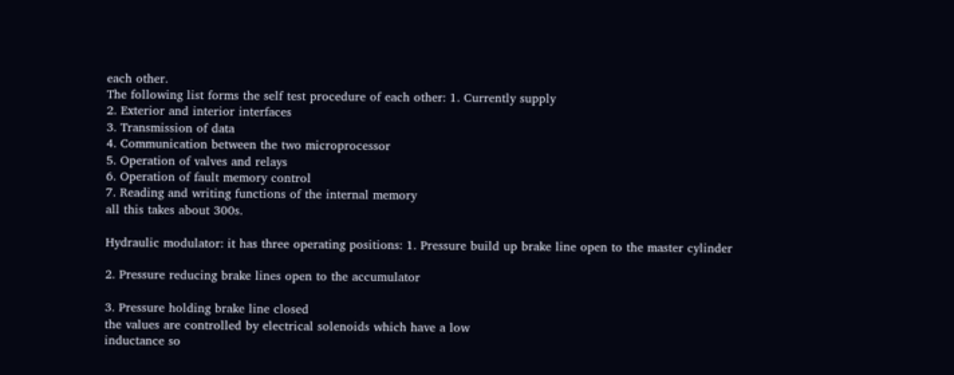each other.
The following list forms the self test procedure of each other: 1. Currently supply
2. Exterior and interior interfaces
3. Transmission of data
4. Communication between the two microprocessor
5. Operation of valves and relays
6. Operation of fault memory control
7. Reading and writing functions of the internal memory
all this takes about 300s.

Hydraulic modulator: it has three operating positions: 1. Pressure build up brake line open to the master cylinder

2. Pressure reducing brake lines open to the accumulator

3. Pressure holding brake line closed
the values are controlled by electrical solenoids which have a low
inductance so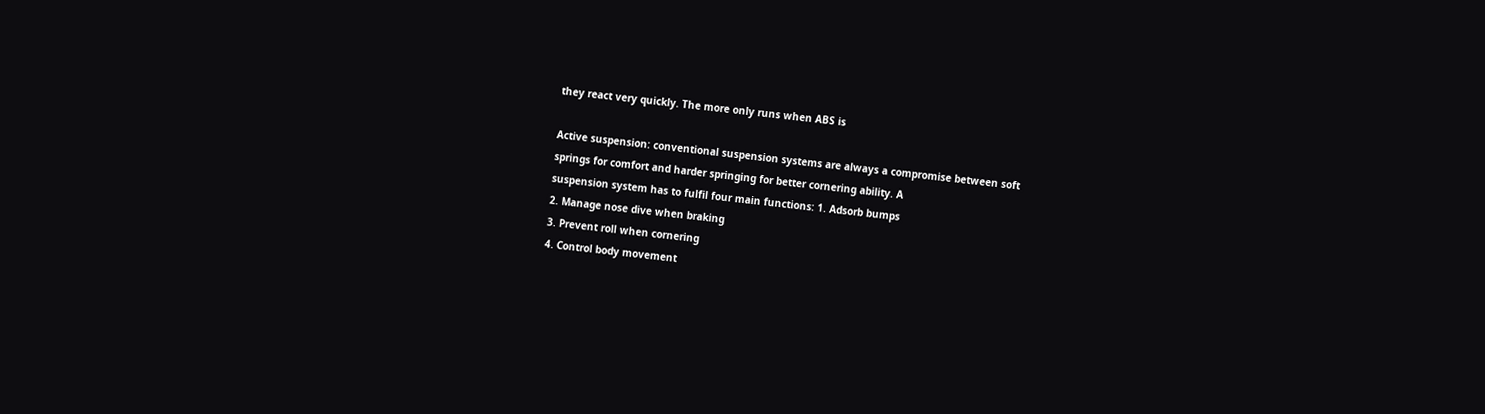they react very quickly. The more only runs when ABS is

Active suspension: conventional suspension systems are always a compromise between soft
springs for comfort and harder springing for better cornering ability. A
suspension system has to fulfil four main functions: 1. Adsorb bumps
2. Manage nose dive when braking
3. Prevent roll when cornering
4. Control body movement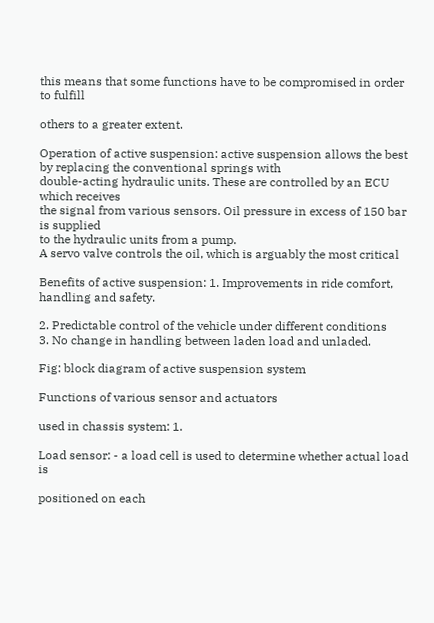this means that some functions have to be compromised in order to fulfill

others to a greater extent.

Operation of active suspension: active suspension allows the best by replacing the conventional springs with
double-acting hydraulic units. These are controlled by an ECU which receives
the signal from various sensors. Oil pressure in excess of 150 bar is supplied
to the hydraulic units from a pump.
A servo valve controls the oil, which is arguably the most critical

Benefits of active suspension: 1. Improvements in ride comfort, handling and safety.

2. Predictable control of the vehicle under different conditions
3. No change in handling between laden load and unladed.

Fig: block diagram of active suspension system

Functions of various sensor and actuators

used in chassis system: 1.

Load sensor: - a load cell is used to determine whether actual load is

positioned on each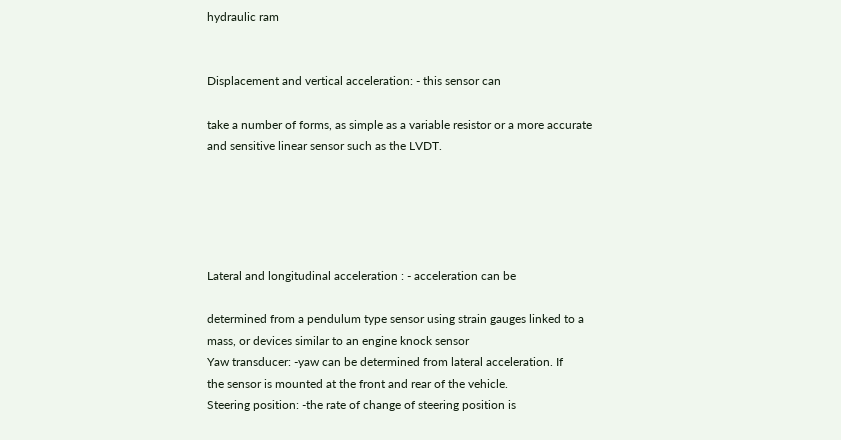hydraulic ram


Displacement and vertical acceleration: - this sensor can

take a number of forms, as simple as a variable resistor or a more accurate
and sensitive linear sensor such as the LVDT.





Lateral and longitudinal acceleration : - acceleration can be

determined from a pendulum type sensor using strain gauges linked to a
mass, or devices similar to an engine knock sensor
Yaw transducer: -yaw can be determined from lateral acceleration. If
the sensor is mounted at the front and rear of the vehicle.
Steering position: -the rate of change of steering position is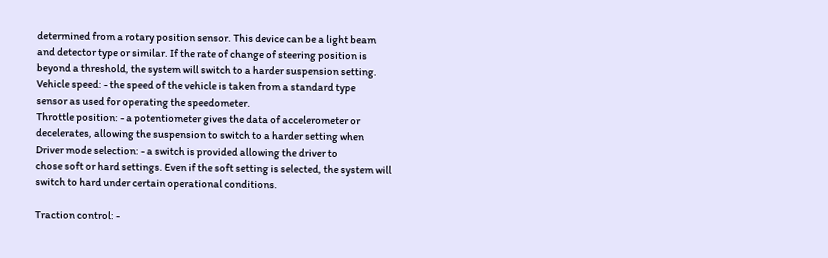determined from a rotary position sensor. This device can be a light beam
and detector type or similar. If the rate of change of steering position is
beyond a threshold, the system will switch to a harder suspension setting.
Vehicle speed: - the speed of the vehicle is taken from a standard type
sensor as used for operating the speedometer.
Throttle position: - a potentiometer gives the data of accelerometer or
decelerates, allowing the suspension to switch to a harder setting when
Driver mode selection: - a switch is provided allowing the driver to
chose soft or hard settings. Even if the soft setting is selected, the system will
switch to hard under certain operational conditions.

Traction control: -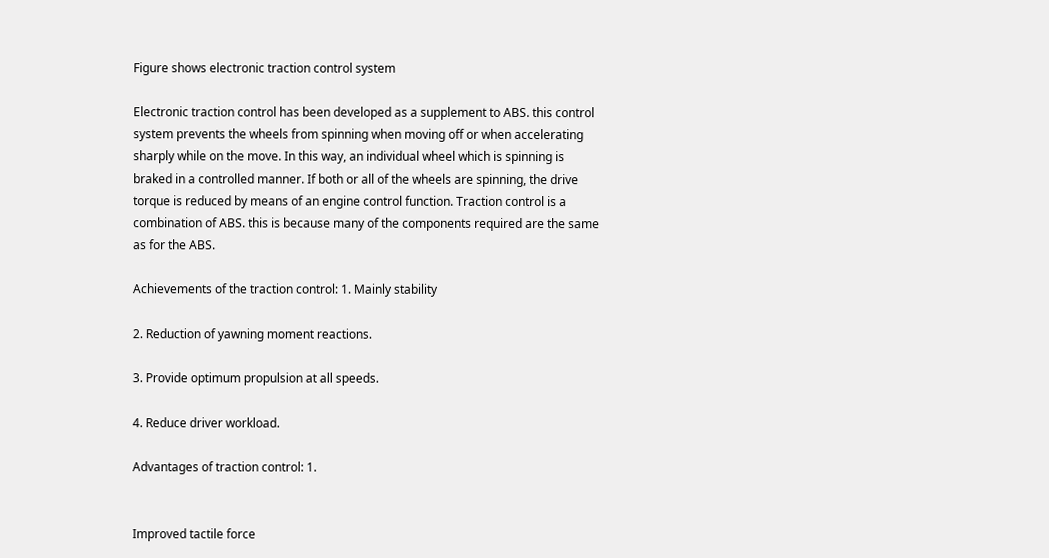Figure shows electronic traction control system

Electronic traction control has been developed as a supplement to ABS. this control
system prevents the wheels from spinning when moving off or when accelerating
sharply while on the move. In this way, an individual wheel which is spinning is
braked in a controlled manner. If both or all of the wheels are spinning, the drive
torque is reduced by means of an engine control function. Traction control is a
combination of ABS. this is because many of the components required are the same
as for the ABS.

Achievements of the traction control: 1. Mainly stability

2. Reduction of yawning moment reactions.

3. Provide optimum propulsion at all speeds.

4. Reduce driver workload.

Advantages of traction control: 1.


Improved tactile force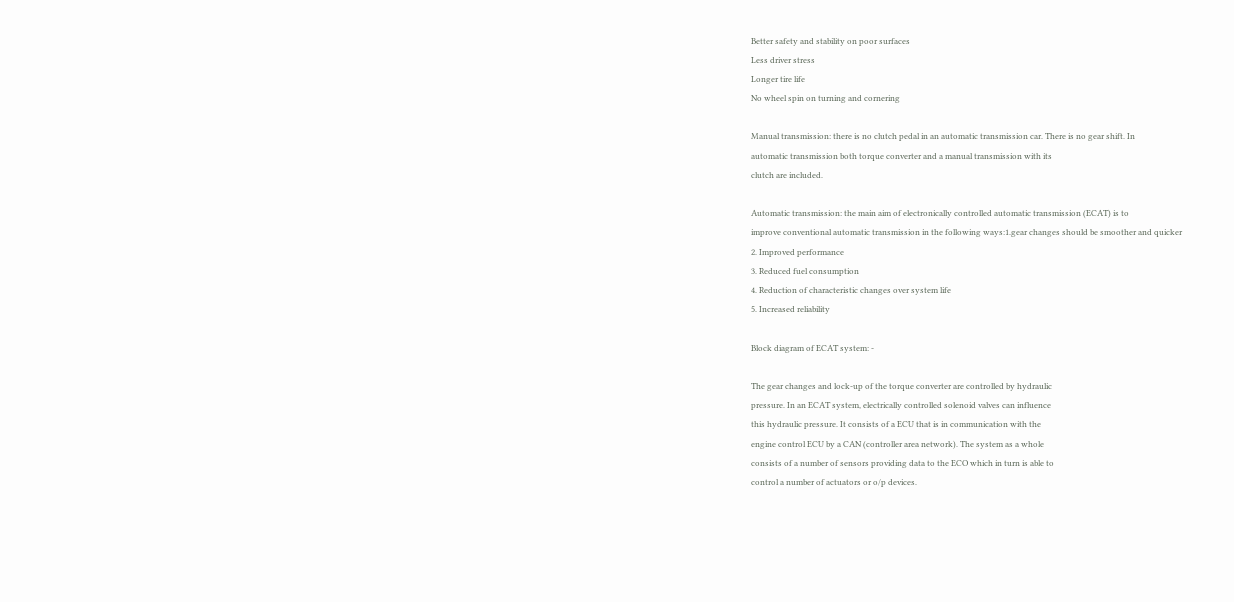Better safety and stability on poor surfaces
Less driver stress
Longer tire life
No wheel spin on turning and cornering

Manual transmission: there is no clutch pedal in an automatic transmission car. There is no gear shift. In
automatic transmission both torque converter and a manual transmission with its
clutch are included.

Automatic transmission: the main aim of electronically controlled automatic transmission (ECAT) is to
improve conventional automatic transmission in the following ways:1.gear changes should be smoother and quicker
2. Improved performance
3. Reduced fuel consumption
4. Reduction of characteristic changes over system life
5. Increased reliability

Block diagram of ECAT system: -

The gear changes and lock-up of the torque converter are controlled by hydraulic
pressure. In an ECAT system, electrically controlled solenoid valves can influence
this hydraulic pressure. It consists of a ECU that is in communication with the
engine control ECU by a CAN (controller area network). The system as a whole
consists of a number of sensors providing data to the ECO which in turn is able to
control a number of actuators or o/p devices.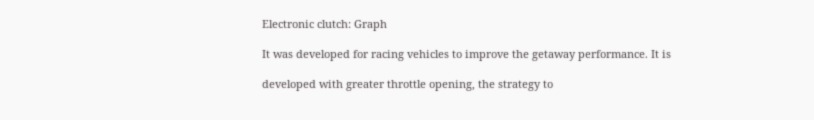Electronic clutch: Graph

It was developed for racing vehicles to improve the getaway performance. It is

developed with greater throttle opening, the strategy to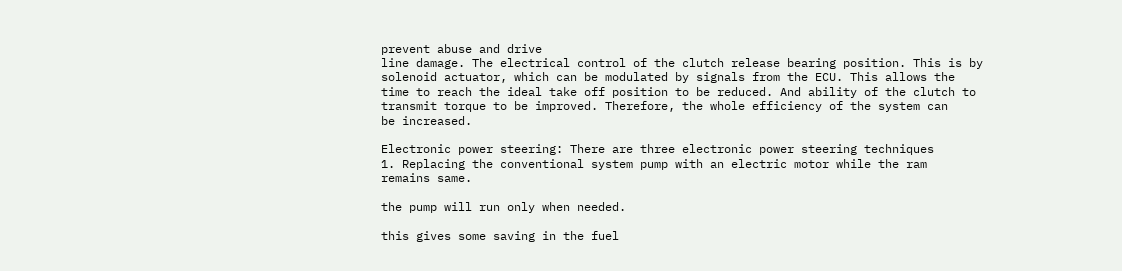prevent abuse and drive
line damage. The electrical control of the clutch release bearing position. This is by
solenoid actuator, which can be modulated by signals from the ECU. This allows the
time to reach the ideal take off position to be reduced. And ability of the clutch to
transmit torque to be improved. Therefore, the whole efficiency of the system can
be increased.

Electronic power steering: There are three electronic power steering techniques
1. Replacing the conventional system pump with an electric motor while the ram
remains same.

the pump will run only when needed.

this gives some saving in the fuel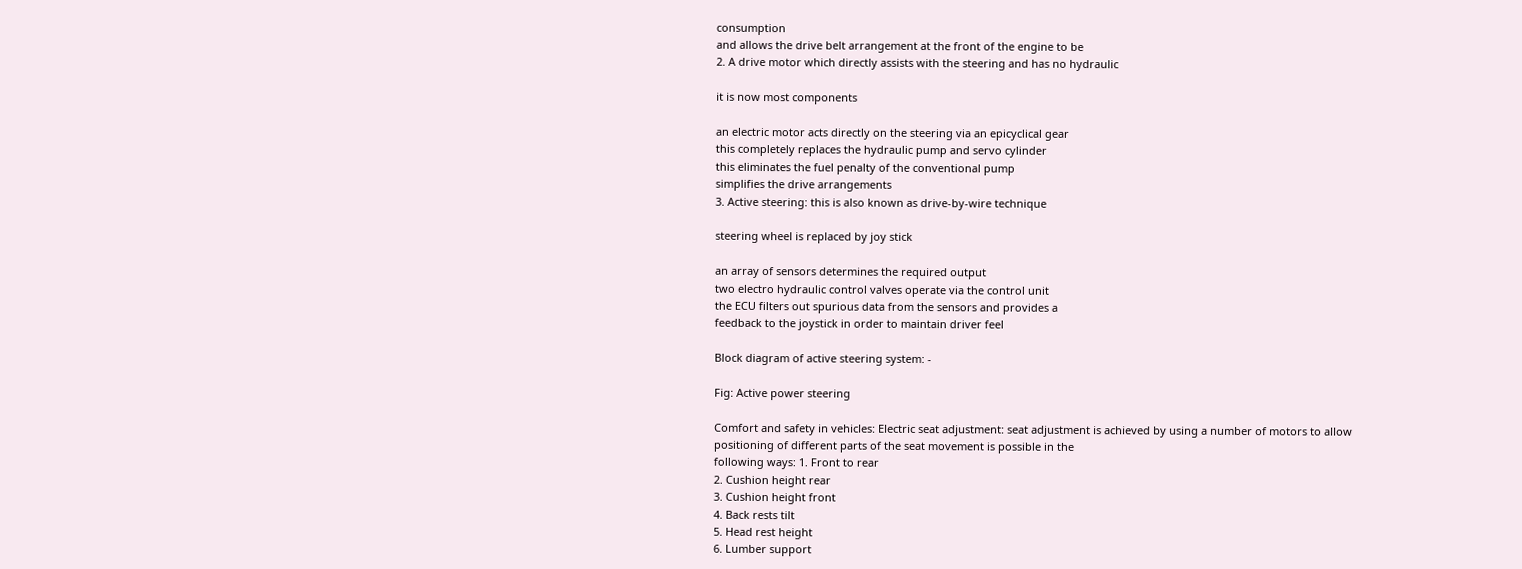consumption
and allows the drive belt arrangement at the front of the engine to be
2. A drive motor which directly assists with the steering and has no hydraulic

it is now most components

an electric motor acts directly on the steering via an epicyclical gear
this completely replaces the hydraulic pump and servo cylinder
this eliminates the fuel penalty of the conventional pump
simplifies the drive arrangements
3. Active steering: this is also known as drive-by-wire technique

steering wheel is replaced by joy stick

an array of sensors determines the required output
two electro hydraulic control valves operate via the control unit
the ECU filters out spurious data from the sensors and provides a
feedback to the joystick in order to maintain driver feel

Block diagram of active steering system: -

Fig: Active power steering

Comfort and safety in vehicles: Electric seat adjustment: seat adjustment is achieved by using a number of motors to allow
positioning of different parts of the seat movement is possible in the
following ways: 1. Front to rear
2. Cushion height rear
3. Cushion height front
4. Back rests tilt
5. Head rest height
6. Lumber support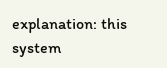explanation: this system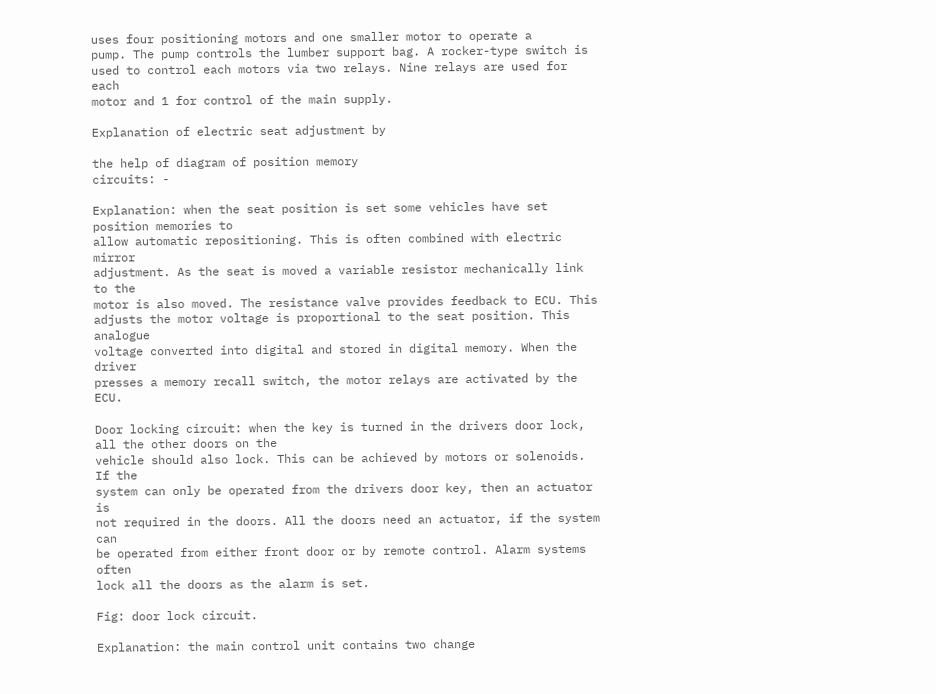uses four positioning motors and one smaller motor to operate a
pump. The pump controls the lumber support bag. A rocker-type switch is
used to control each motors via two relays. Nine relays are used for each
motor and 1 for control of the main supply.

Explanation of electric seat adjustment by

the help of diagram of position memory
circuits: -

Explanation: when the seat position is set some vehicles have set position memories to
allow automatic repositioning. This is often combined with electric mirror
adjustment. As the seat is moved a variable resistor mechanically link to the
motor is also moved. The resistance valve provides feedback to ECU. This
adjusts the motor voltage is proportional to the seat position. This analogue
voltage converted into digital and stored in digital memory. When the driver
presses a memory recall switch, the motor relays are activated by the ECU.

Door locking circuit: when the key is turned in the drivers door lock, all the other doors on the
vehicle should also lock. This can be achieved by motors or solenoids. If the
system can only be operated from the drivers door key, then an actuator is
not required in the doors. All the doors need an actuator, if the system can
be operated from either front door or by remote control. Alarm systems often
lock all the doors as the alarm is set.

Fig: door lock circuit.

Explanation: the main control unit contains two change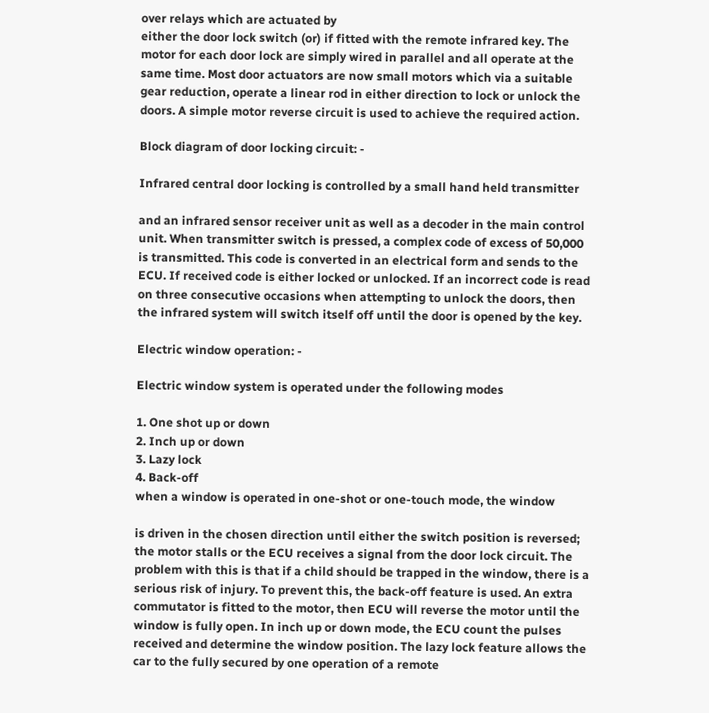over relays which are actuated by
either the door lock switch (or) if fitted with the remote infrared key. The
motor for each door lock are simply wired in parallel and all operate at the
same time. Most door actuators are now small motors which via a suitable
gear reduction, operate a linear rod in either direction to lock or unlock the
doors. A simple motor reverse circuit is used to achieve the required action.

Block diagram of door locking circuit: -

Infrared central door locking is controlled by a small hand held transmitter

and an infrared sensor receiver unit as well as a decoder in the main control
unit. When transmitter switch is pressed, a complex code of excess of 50,000
is transmitted. This code is converted in an electrical form and sends to the
ECU. If received code is either locked or unlocked. If an incorrect code is read
on three consecutive occasions when attempting to unlock the doors, then
the infrared system will switch itself off until the door is opened by the key.

Electric window operation: -

Electric window system is operated under the following modes

1. One shot up or down
2. Inch up or down
3. Lazy lock
4. Back-off
when a window is operated in one-shot or one-touch mode, the window

is driven in the chosen direction until either the switch position is reversed;
the motor stalls or the ECU receives a signal from the door lock circuit. The
problem with this is that if a child should be trapped in the window, there is a
serious risk of injury. To prevent this, the back-off feature is used. An extra
commutator is fitted to the motor, then ECU will reverse the motor until the
window is fully open. In inch up or down mode, the ECU count the pulses
received and determine the window position. The lazy lock feature allows the
car to the fully secured by one operation of a remote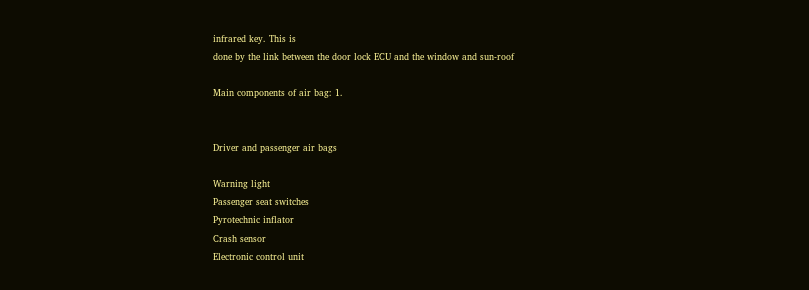infrared key. This is
done by the link between the door lock ECU and the window and sun-roof

Main components of air bag: 1.


Driver and passenger air bags

Warning light
Passenger seat switches
Pyrotechnic inflator
Crash sensor
Electronic control unit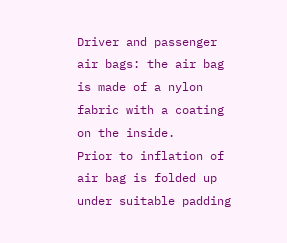Driver and passenger air bags: the air bag is made of a nylon fabric with a coating on the inside.
Prior to inflation of air bag is folded up under suitable padding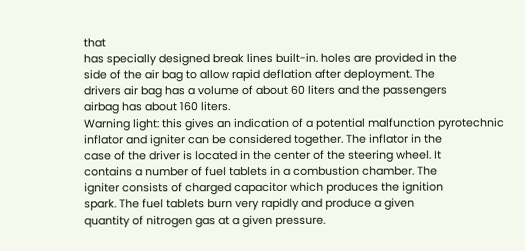that
has specially designed break lines built-in. holes are provided in the
side of the air bag to allow rapid deflation after deployment. The
drivers air bag has a volume of about 60 liters and the passengers
airbag has about 160 liters.
Warning light: this gives an indication of a potential malfunction pyrotechnic
inflator and igniter can be considered together. The inflator in the
case of the driver is located in the center of the steering wheel. It
contains a number of fuel tablets in a combustion chamber. The
igniter consists of charged capacitor which produces the ignition
spark. The fuel tablets burn very rapidly and produce a given
quantity of nitrogen gas at a given pressure.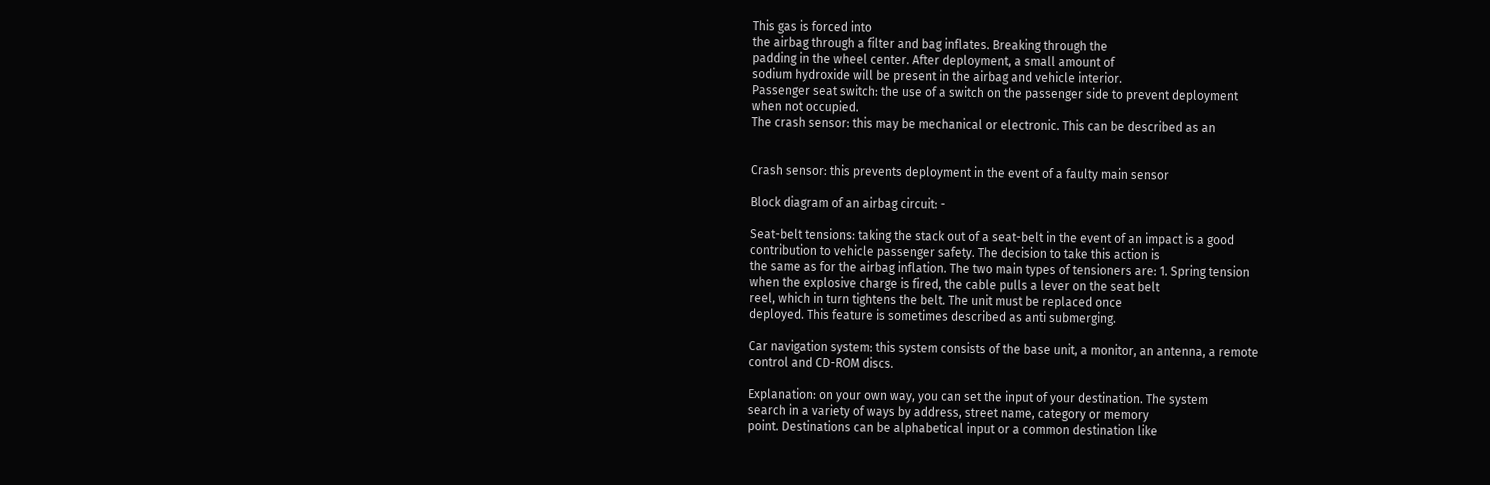This gas is forced into
the airbag through a filter and bag inflates. Breaking through the
padding in the wheel center. After deployment, a small amount of
sodium hydroxide will be present in the airbag and vehicle interior.
Passenger seat switch: the use of a switch on the passenger side to prevent deployment
when not occupied.
The crash sensor: this may be mechanical or electronic. This can be described as an


Crash sensor: this prevents deployment in the event of a faulty main sensor

Block diagram of an airbag circuit: -

Seat-belt tensions: taking the stack out of a seat-belt in the event of an impact is a good
contribution to vehicle passenger safety. The decision to take this action is
the same as for the airbag inflation. The two main types of tensioners are: 1. Spring tension
when the explosive charge is fired, the cable pulls a lever on the seat belt
reel, which in turn tightens the belt. The unit must be replaced once
deployed. This feature is sometimes described as anti submerging.

Car navigation system: this system consists of the base unit, a monitor, an antenna, a remote
control and CD-ROM discs.

Explanation: on your own way, you can set the input of your destination. The system
search in a variety of ways by address, street name, category or memory
point. Destinations can be alphabetical input or a common destination like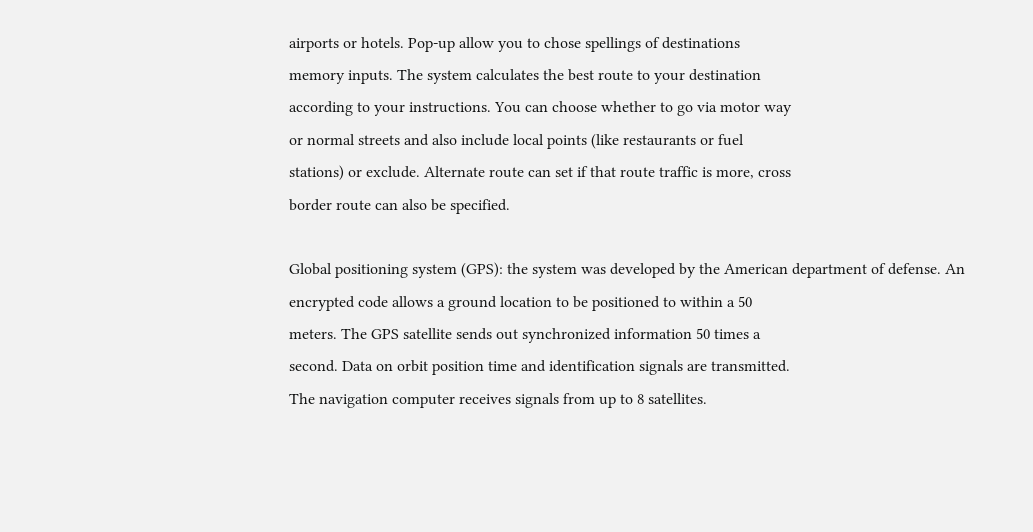airports or hotels. Pop-up allow you to chose spellings of destinations
memory inputs. The system calculates the best route to your destination
according to your instructions. You can choose whether to go via motor way
or normal streets and also include local points (like restaurants or fuel
stations) or exclude. Alternate route can set if that route traffic is more, cross
border route can also be specified.

Global positioning system (GPS): the system was developed by the American department of defense. An
encrypted code allows a ground location to be positioned to within a 50
meters. The GPS satellite sends out synchronized information 50 times a
second. Data on orbit position time and identification signals are transmitted.
The navigation computer receives signals from up to 8 satellites.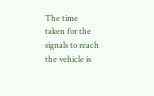The time
taken for the signals to reach the vehicle is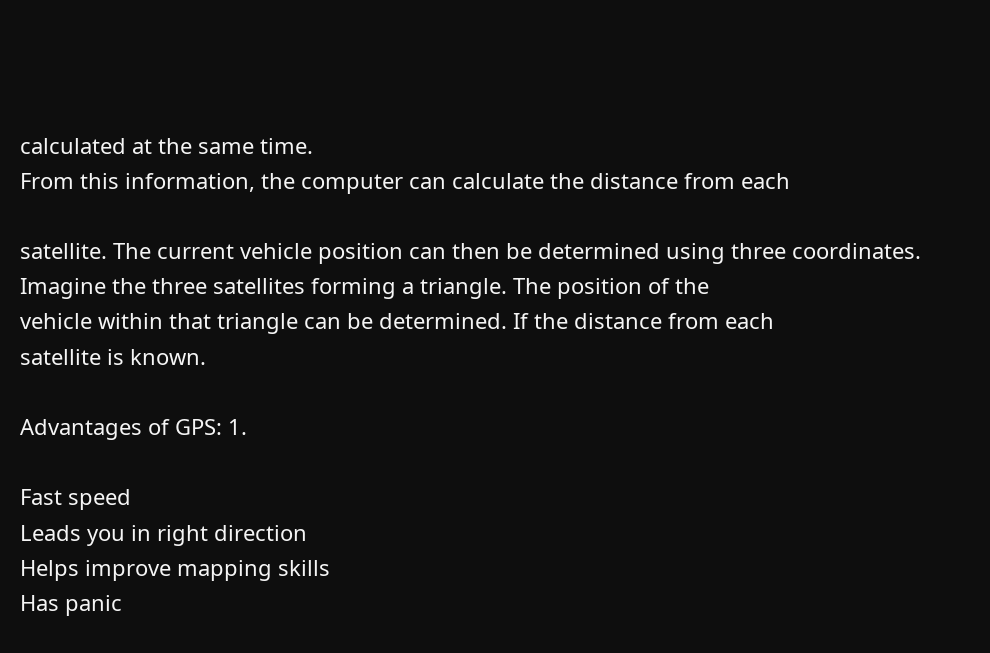calculated at the same time.
From this information, the computer can calculate the distance from each

satellite. The current vehicle position can then be determined using three coordinates. Imagine the three satellites forming a triangle. The position of the
vehicle within that triangle can be determined. If the distance from each
satellite is known.

Advantages of GPS: 1.

Fast speed
Leads you in right direction
Helps improve mapping skills
Has panic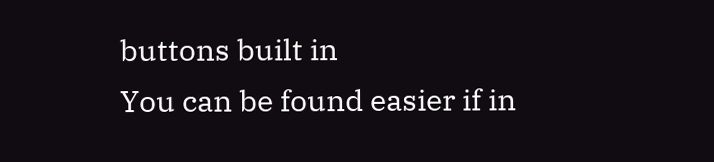buttons built in
You can be found easier if in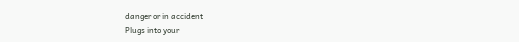danger or in accident
Plugs into your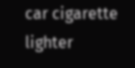car cigarette lighter